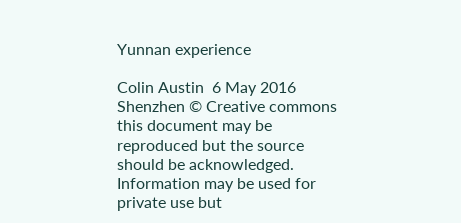Yunnan experience

Colin Austin  6 May 2016 Shenzhen © Creative commons this document may be reproduced but the source should be acknowledged. Information may be used for private use but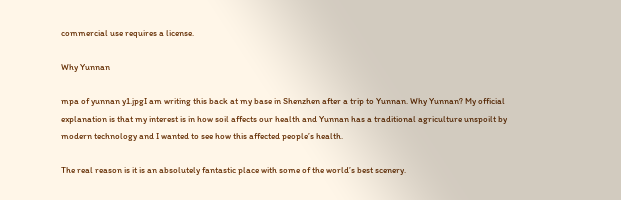commercial use requires a license.

Why Yunnan

mpa of yunnan y1.jpgI am writing this back at my base in Shenzhen after a trip to Yunnan. Why Yunnan? My official explanation is that my interest is in how soil affects our health and Yunnan has a traditional agriculture unspoilt by modern technology and I wanted to see how this affected people’s health.

The real reason is it is an absolutely fantastic place with some of the world’s best scenery.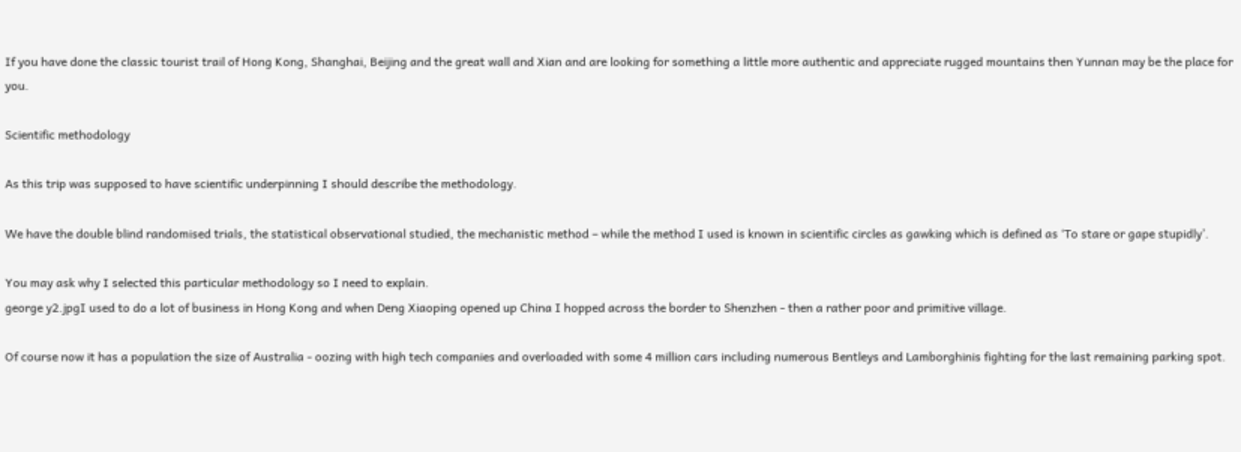If you have done the classic tourist trail of Hong Kong, Shanghai, Beijing and the great wall and Xian and are looking for something a little more authentic and appreciate rugged mountains then Yunnan may be the place for you.

Scientific methodology

As this trip was supposed to have scientific underpinning I should describe the methodology.

We have the double blind randomised trials, the statistical observational studied, the mechanistic method – while the method I used is known in scientific circles as gawking which is defined as ‘To stare or gape stupidly’.

You may ask why I selected this particular methodology so I need to explain.
george y2.jpgI used to do a lot of business in Hong Kong and when Deng Xiaoping opened up China I hopped across the border to Shenzhen - then a rather poor and primitive village.

Of course now it has a population the size of Australia - oozing with high tech companies and overloaded with some 4 million cars including numerous Bentleys and Lamborghinis fighting for the last remaining parking spot.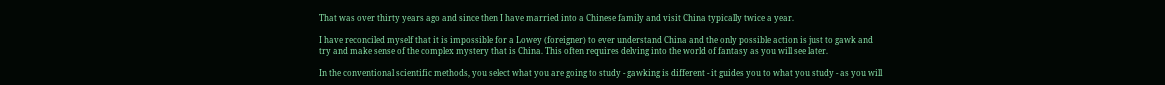That was over thirty years ago and since then I have married into a Chinese family and visit China typically twice a year.

I have reconciled myself that it is impossible for a Lowey (foreigner) to ever understand China and the only possible action is just to gawk and try and make sense of the complex mystery that is China. This often requires delving into the world of fantasy as you will see later.

In the conventional scientific methods, you select what you are going to study - gawking is different - it guides you to what you study - as you will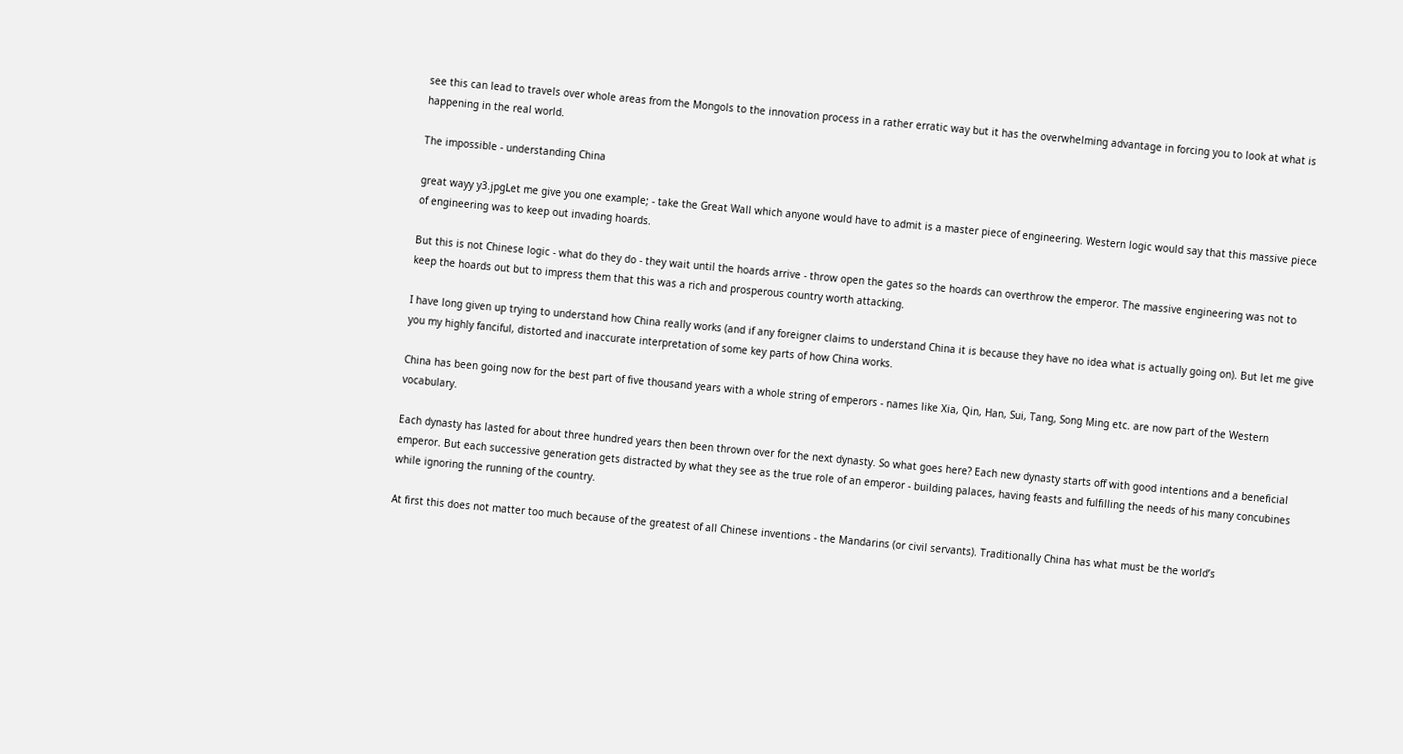see this can lead to travels over whole areas from the Mongols to the innovation process in a rather erratic way but it has the overwhelming advantage in forcing you to look at what is happening in the real world.

The impossible - understanding China

great wayy y3.jpgLet me give you one example; - take the Great Wall which anyone would have to admit is a master piece of engineering. Western logic would say that this massive piece of engineering was to keep out invading hoards.

But this is not Chinese logic - what do they do - they wait until the hoards arrive - throw open the gates so the hoards can overthrow the emperor. The massive engineering was not to keep the hoards out but to impress them that this was a rich and prosperous country worth attacking.

I have long given up trying to understand how China really works (and if any foreigner claims to understand China it is because they have no idea what is actually going on). But let me give you my highly fanciful, distorted and inaccurate interpretation of some key parts of how China works.

China has been going now for the best part of five thousand years with a whole string of emperors - names like Xia, Qin, Han, Sui, Tang, Song Ming etc. are now part of the Western vocabulary.

Each dynasty has lasted for about three hundred years then been thrown over for the next dynasty. So what goes here? Each new dynasty starts off with good intentions and a beneficial emperor. But each successive generation gets distracted by what they see as the true role of an emperor - building palaces, having feasts and fulfilling the needs of his many concubines while ignoring the running of the country.

At first this does not matter too much because of the greatest of all Chinese inventions - the Mandarins (or civil servants). Traditionally China has what must be the world’s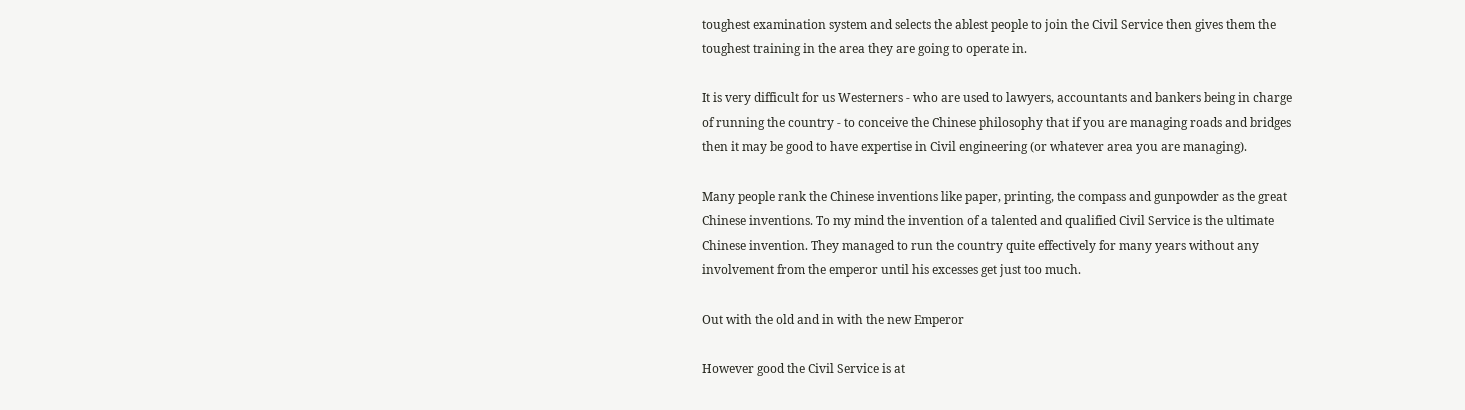toughest examination system and selects the ablest people to join the Civil Service then gives them the toughest training in the area they are going to operate in.

It is very difficult for us Westerners - who are used to lawyers, accountants and bankers being in charge of running the country - to conceive the Chinese philosophy that if you are managing roads and bridges then it may be good to have expertise in Civil engineering (or whatever area you are managing).

Many people rank the Chinese inventions like paper, printing, the compass and gunpowder as the great Chinese inventions. To my mind the invention of a talented and qualified Civil Service is the ultimate Chinese invention. They managed to run the country quite effectively for many years without any involvement from the emperor until his excesses get just too much.

Out with the old and in with the new Emperor

However good the Civil Service is at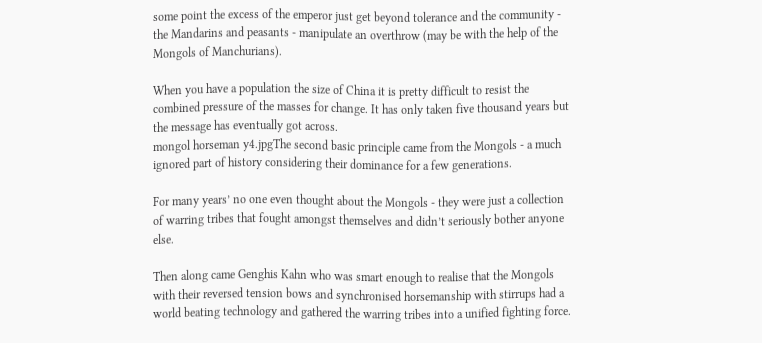some point the excess of the emperor just get beyond tolerance and the community - the Mandarins and peasants - manipulate an overthrow (may be with the help of the Mongols of Manchurians).

When you have a population the size of China it is pretty difficult to resist the combined pressure of the masses for change. It has only taken five thousand years but the message has eventually got across.
mongol horseman y4.jpgThe second basic principle came from the Mongols - a much ignored part of history considering their dominance for a few generations.

For many years’ no one even thought about the Mongols - they were just a collection of warring tribes that fought amongst themselves and didn’t seriously bother anyone else.

Then along came Genghis Kahn who was smart enough to realise that the Mongols with their reversed tension bows and synchronised horsemanship with stirrups had a world beating technology and gathered the warring tribes into a unified fighting force.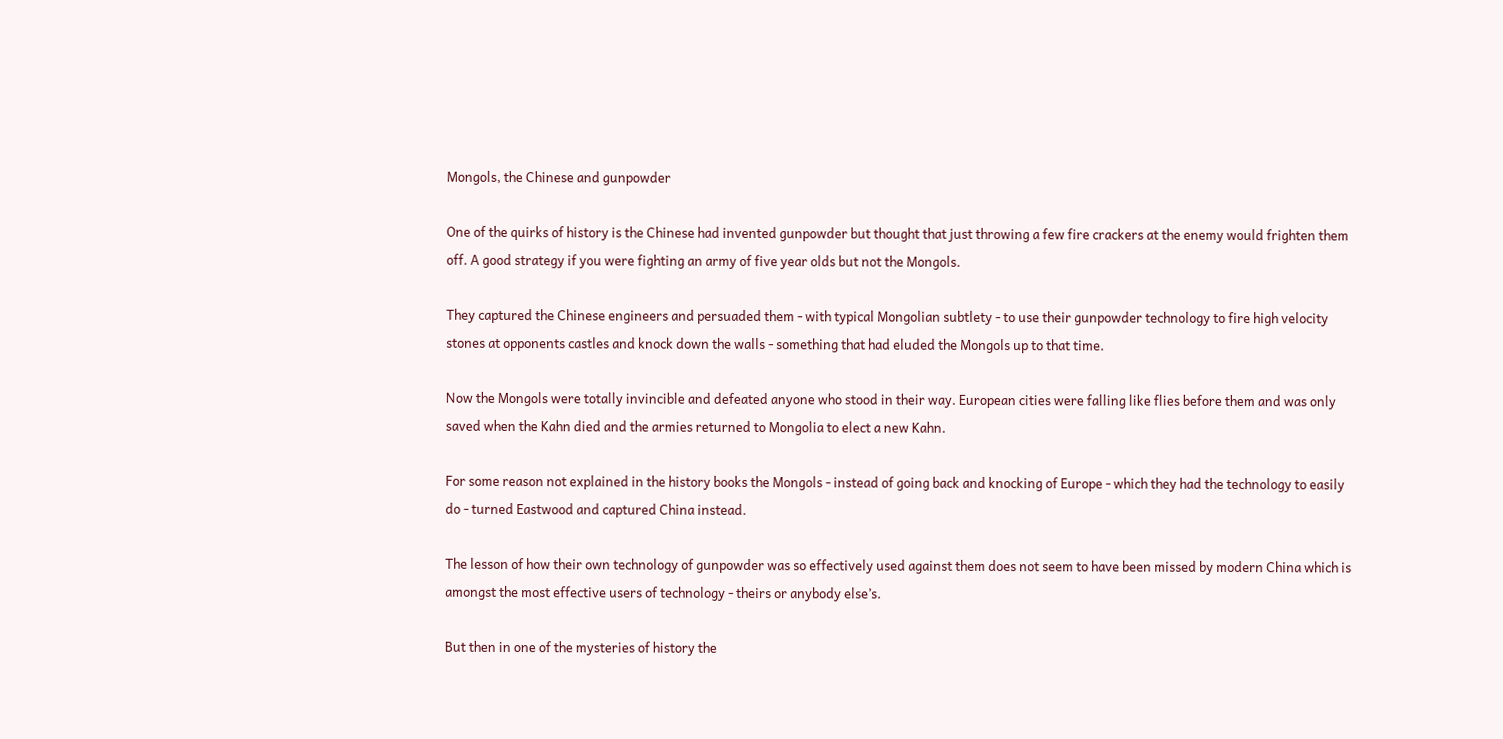Mongols, the Chinese and gunpowder

One of the quirks of history is the Chinese had invented gunpowder but thought that just throwing a few fire crackers at the enemy would frighten them off. A good strategy if you were fighting an army of five year olds but not the Mongols.

They captured the Chinese engineers and persuaded them - with typical Mongolian subtlety - to use their gunpowder technology to fire high velocity stones at opponents castles and knock down the walls - something that had eluded the Mongols up to that time.

Now the Mongols were totally invincible and defeated anyone who stood in their way. European cities were falling like flies before them and was only saved when the Kahn died and the armies returned to Mongolia to elect a new Kahn.

For some reason not explained in the history books the Mongols - instead of going back and knocking of Europe - which they had the technology to easily do - turned Eastwood and captured China instead.

The lesson of how their own technology of gunpowder was so effectively used against them does not seem to have been missed by modern China which is amongst the most effective users of technology - theirs or anybody else’s.

But then in one of the mysteries of history the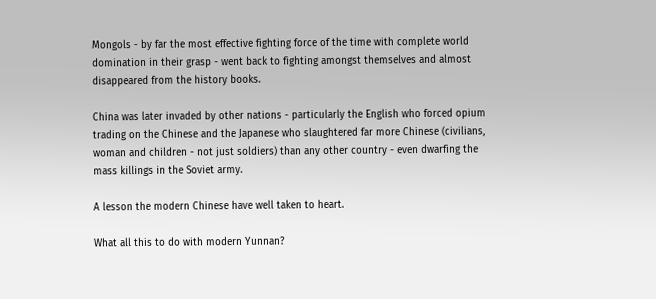Mongols - by far the most effective fighting force of the time with complete world domination in their grasp - went back to fighting amongst themselves and almost disappeared from the history books.

China was later invaded by other nations - particularly the English who forced opium trading on the Chinese and the Japanese who slaughtered far more Chinese (civilians, woman and children - not just soldiers) than any other country - even dwarfing the mass killings in the Soviet army.

A lesson the modern Chinese have well taken to heart.

What all this to do with modern Yunnan?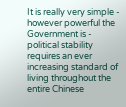It is really very simple - however powerful the Government is - political stability requires an ever increasing standard of living throughout the entire Chinese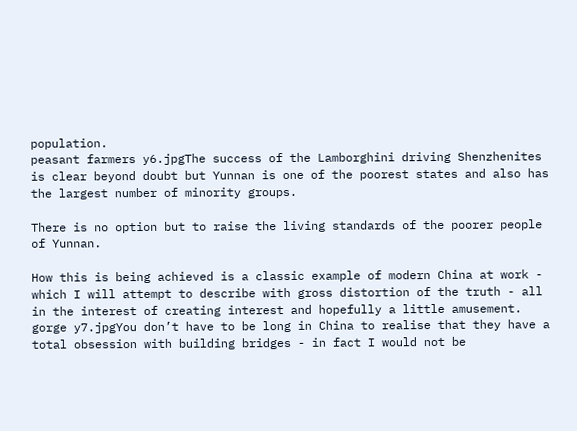population.
peasant farmers y6.jpgThe success of the Lamborghini driving Shenzhenites is clear beyond doubt but Yunnan is one of the poorest states and also has the largest number of minority groups.

There is no option but to raise the living standards of the poorer people of Yunnan.

How this is being achieved is a classic example of modern China at work - which I will attempt to describe with gross distortion of the truth - all in the interest of creating interest and hopefully a little amusement.
gorge y7.jpgYou don’t have to be long in China to realise that they have a total obsession with building bridges - in fact I would not be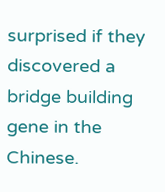surprised if they discovered a bridge building gene in the Chinese.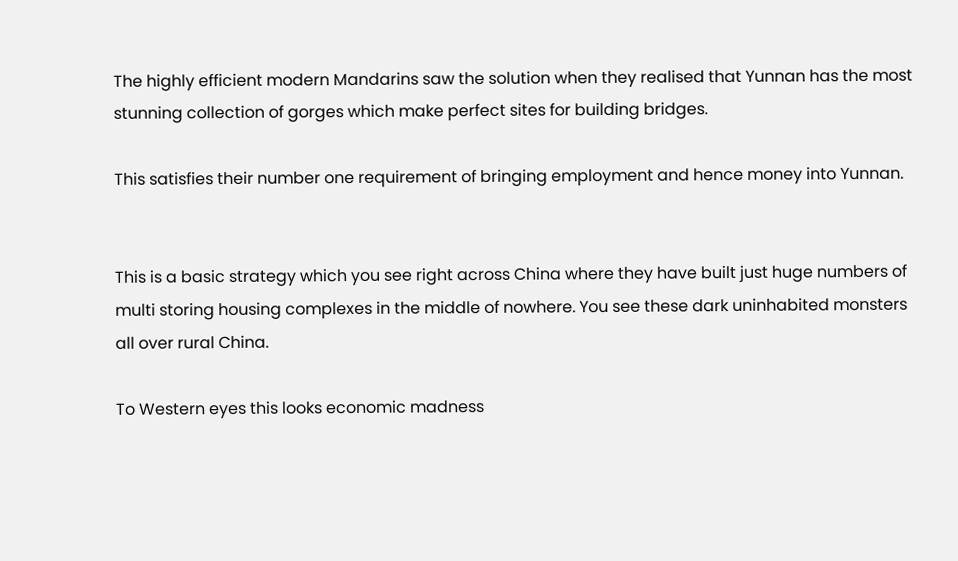The highly efficient modern Mandarins saw the solution when they realised that Yunnan has the most stunning collection of gorges which make perfect sites for building bridges.

This satisfies their number one requirement of bringing employment and hence money into Yunnan.


This is a basic strategy which you see right across China where they have built just huge numbers of multi storing housing complexes in the middle of nowhere. You see these dark uninhabited monsters all over rural China.

To Western eyes this looks economic madness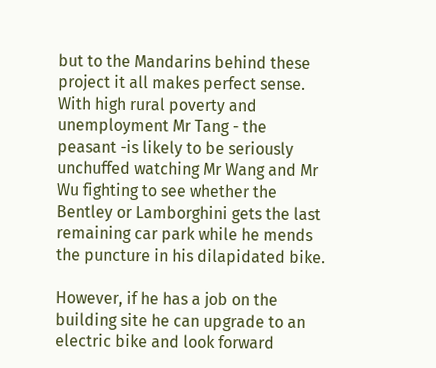but to the Mandarins behind these project it all makes perfect sense. With high rural poverty and unemployment Mr Tang - the peasant -is likely to be seriously unchuffed watching Mr Wang and Mr Wu fighting to see whether the Bentley or Lamborghini gets the last remaining car park while he mends the puncture in his dilapidated bike.

However, if he has a job on the building site he can upgrade to an electric bike and look forward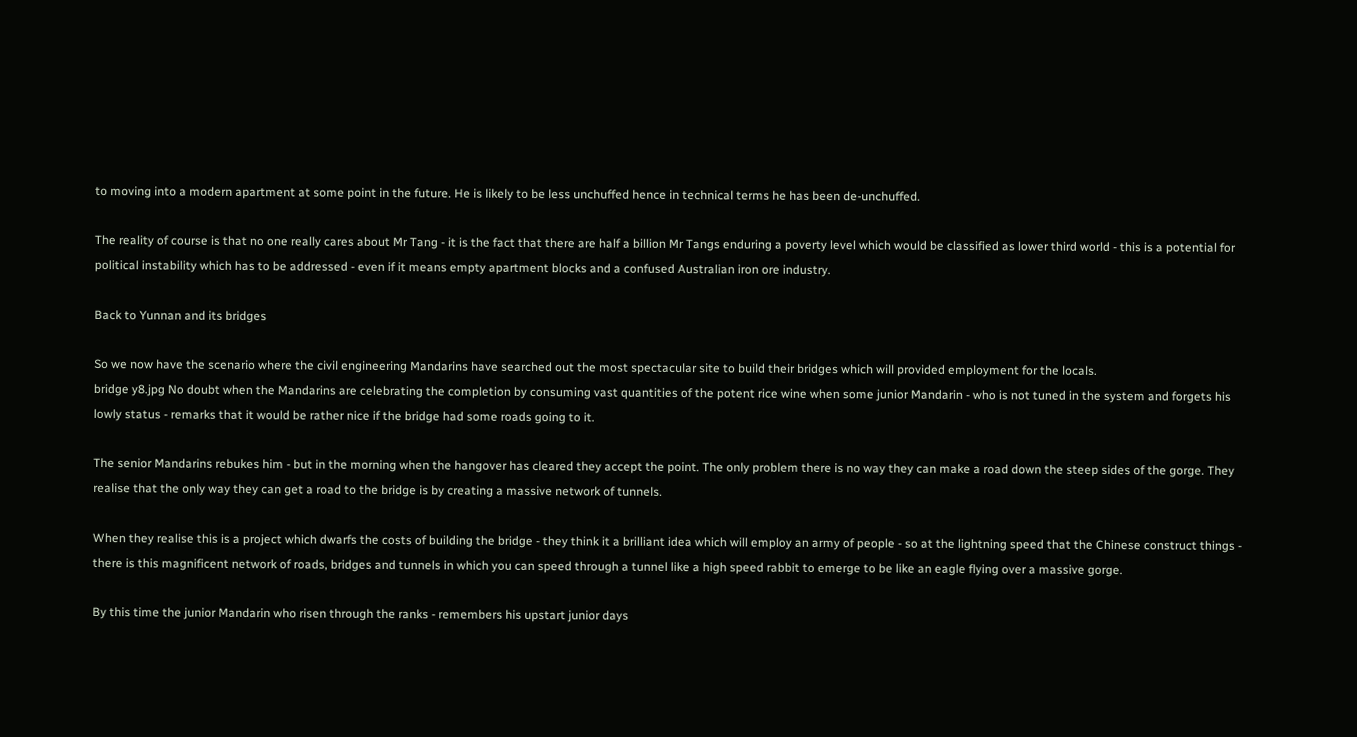to moving into a modern apartment at some point in the future. He is likely to be less unchuffed hence in technical terms he has been de-unchuffed.

The reality of course is that no one really cares about Mr Tang - it is the fact that there are half a billion Mr Tangs enduring a poverty level which would be classified as lower third world - this is a potential for political instability which has to be addressed - even if it means empty apartment blocks and a confused Australian iron ore industry.

Back to Yunnan and its bridges

So we now have the scenario where the civil engineering Mandarins have searched out the most spectacular site to build their bridges which will provided employment for the locals.
bridge y8.jpg No doubt when the Mandarins are celebrating the completion by consuming vast quantities of the potent rice wine when some junior Mandarin - who is not tuned in the system and forgets his lowly status - remarks that it would be rather nice if the bridge had some roads going to it.

The senior Mandarins rebukes him - but in the morning when the hangover has cleared they accept the point. The only problem there is no way they can make a road down the steep sides of the gorge. They realise that the only way they can get a road to the bridge is by creating a massive network of tunnels.

When they realise this is a project which dwarfs the costs of building the bridge - they think it a brilliant idea which will employ an army of people - so at the lightning speed that the Chinese construct things - there is this magnificent network of roads, bridges and tunnels in which you can speed through a tunnel like a high speed rabbit to emerge to be like an eagle flying over a massive gorge.

By this time the junior Mandarin who risen through the ranks - remembers his upstart junior days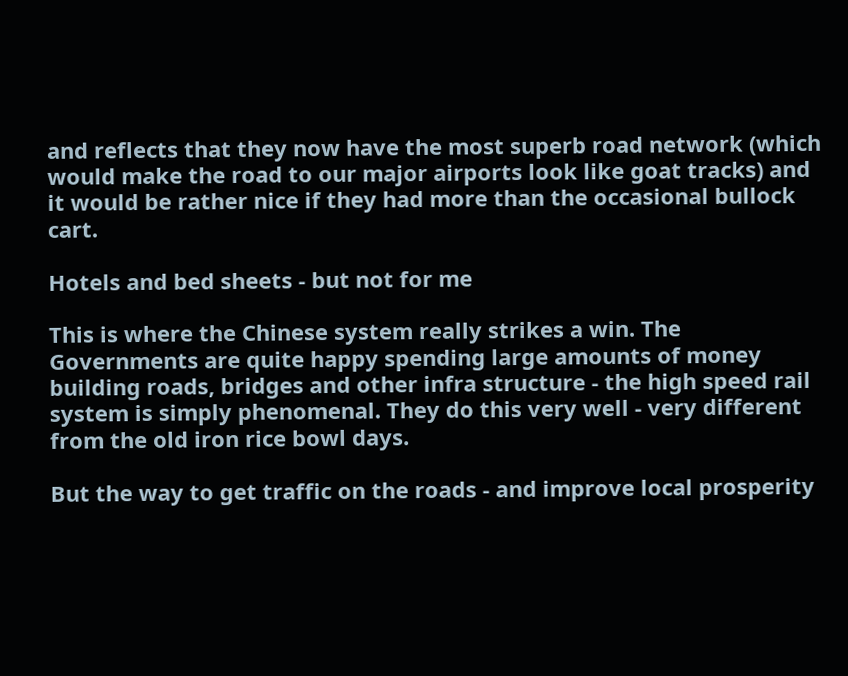and reflects that they now have the most superb road network (which would make the road to our major airports look like goat tracks) and it would be rather nice if they had more than the occasional bullock cart.

Hotels and bed sheets - but not for me

This is where the Chinese system really strikes a win. The Governments are quite happy spending large amounts of money building roads, bridges and other infra structure - the high speed rail system is simply phenomenal. They do this very well - very different from the old iron rice bowl days.

But the way to get traffic on the roads - and improve local prosperity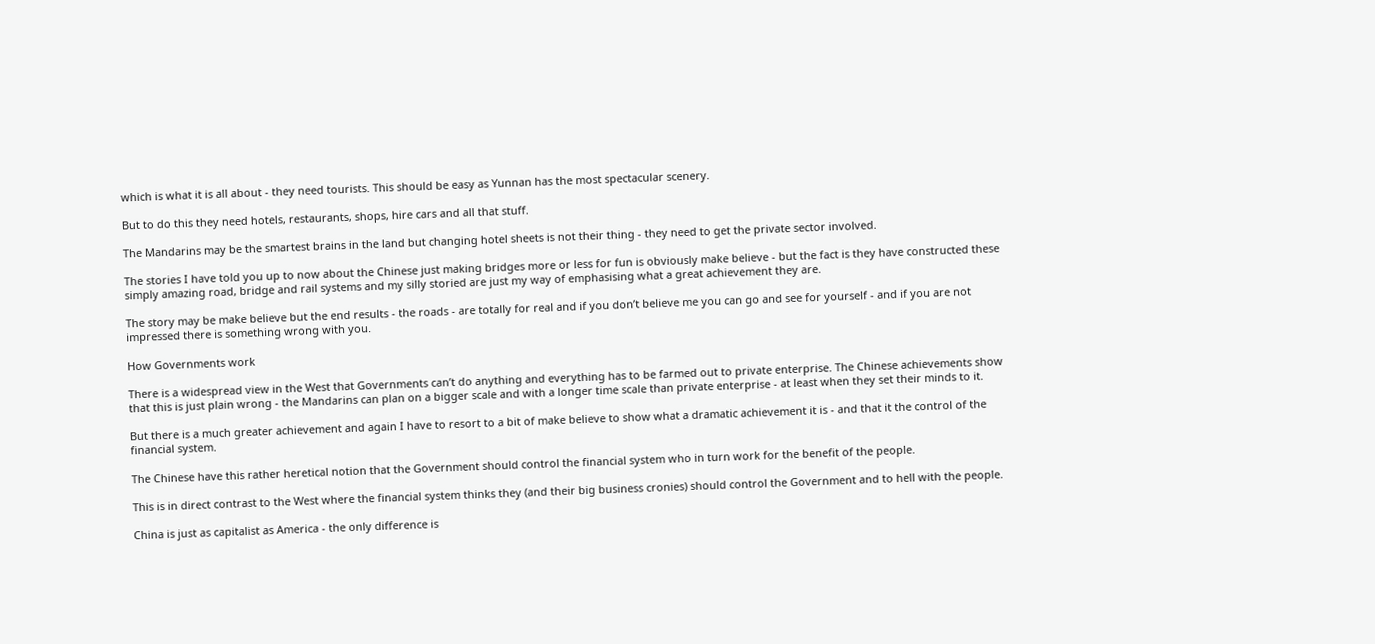which is what it is all about - they need tourists. This should be easy as Yunnan has the most spectacular scenery.

But to do this they need hotels, restaurants, shops, hire cars and all that stuff.

The Mandarins may be the smartest brains in the land but changing hotel sheets is not their thing - they need to get the private sector involved.

The stories I have told you up to now about the Chinese just making bridges more or less for fun is obviously make believe - but the fact is they have constructed these simply amazing road, bridge and rail systems and my silly storied are just my way of emphasising what a great achievement they are.

The story may be make believe but the end results - the roads - are totally for real and if you don’t believe me you can go and see for yourself - and if you are not impressed there is something wrong with you.

How Governments work

There is a widespread view in the West that Governments can’t do anything and everything has to be farmed out to private enterprise. The Chinese achievements show that this is just plain wrong - the Mandarins can plan on a bigger scale and with a longer time scale than private enterprise - at least when they set their minds to it.

But there is a much greater achievement and again I have to resort to a bit of make believe to show what a dramatic achievement it is - and that it the control of the financial system.

The Chinese have this rather heretical notion that the Government should control the financial system who in turn work for the benefit of the people.

This is in direct contrast to the West where the financial system thinks they (and their big business cronies) should control the Government and to hell with the people.

China is just as capitalist as America - the only difference is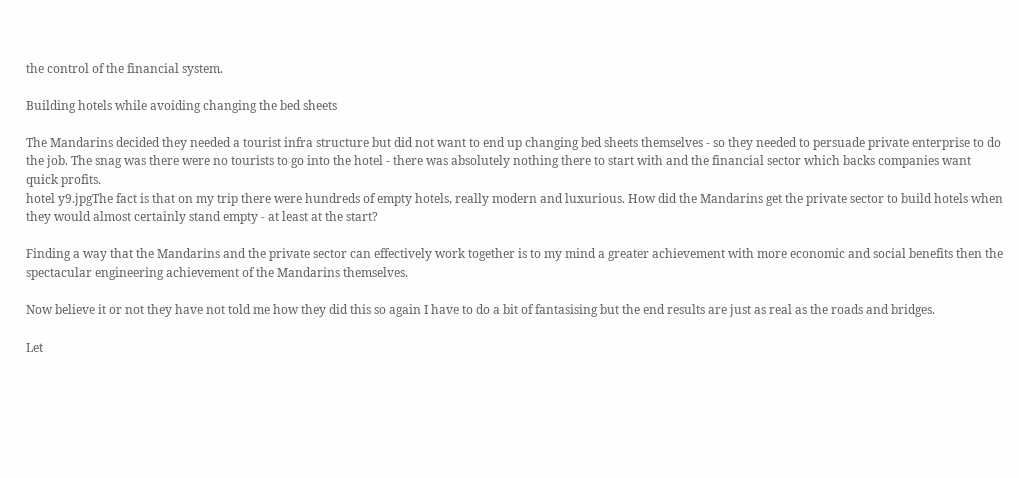the control of the financial system.

Building hotels while avoiding changing the bed sheets

The Mandarins decided they needed a tourist infra structure but did not want to end up changing bed sheets themselves - so they needed to persuade private enterprise to do the job. The snag was there were no tourists to go into the hotel - there was absolutely nothing there to start with and the financial sector which backs companies want quick profits.
hotel y9.jpgThe fact is that on my trip there were hundreds of empty hotels, really modern and luxurious. How did the Mandarins get the private sector to build hotels when they would almost certainly stand empty - at least at the start?

Finding a way that the Mandarins and the private sector can effectively work together is to my mind a greater achievement with more economic and social benefits then the spectacular engineering achievement of the Mandarins themselves.

Now believe it or not they have not told me how they did this so again I have to do a bit of fantasising but the end results are just as real as the roads and bridges.

Let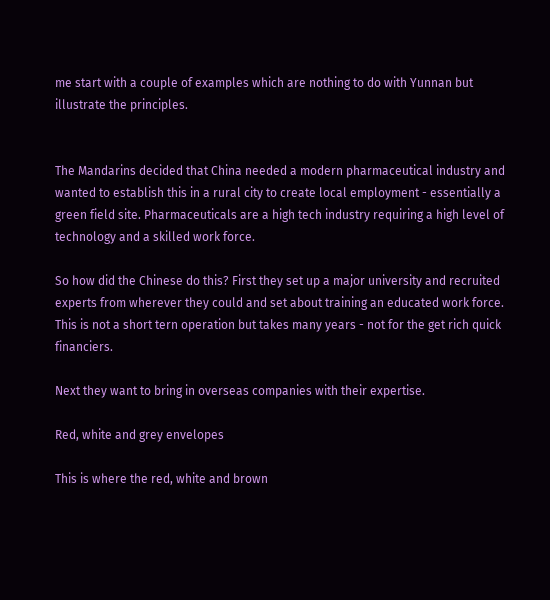me start with a couple of examples which are nothing to do with Yunnan but illustrate the principles.


The Mandarins decided that China needed a modern pharmaceutical industry and wanted to establish this in a rural city to create local employment - essentially a green field site. Pharmaceuticals are a high tech industry requiring a high level of technology and a skilled work force.

So how did the Chinese do this? First they set up a major university and recruited experts from wherever they could and set about training an educated work force. This is not a short tern operation but takes many years - not for the get rich quick financiers.

Next they want to bring in overseas companies with their expertise.

Red, white and grey envelopes

This is where the red, white and brown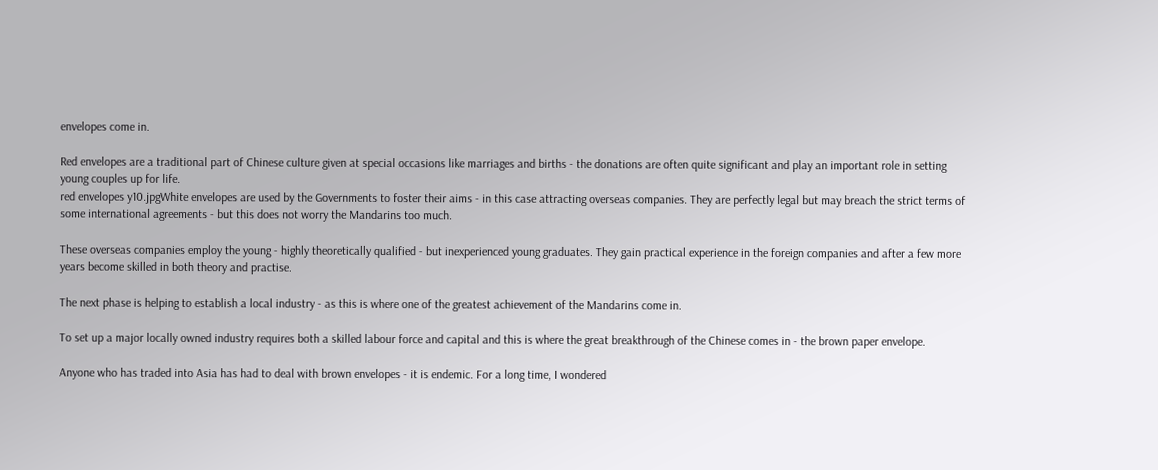envelopes come in.

Red envelopes are a traditional part of Chinese culture given at special occasions like marriages and births - the donations are often quite significant and play an important role in setting young couples up for life.
red envelopes y10.jpgWhite envelopes are used by the Governments to foster their aims - in this case attracting overseas companies. They are perfectly legal but may breach the strict terms of some international agreements - but this does not worry the Mandarins too much.

These overseas companies employ the young - highly theoretically qualified - but inexperienced young graduates. They gain practical experience in the foreign companies and after a few more years become skilled in both theory and practise.

The next phase is helping to establish a local industry - as this is where one of the greatest achievement of the Mandarins come in.

To set up a major locally owned industry requires both a skilled labour force and capital and this is where the great breakthrough of the Chinese comes in - the brown paper envelope.

Anyone who has traded into Asia has had to deal with brown envelopes - it is endemic. For a long time, I wondered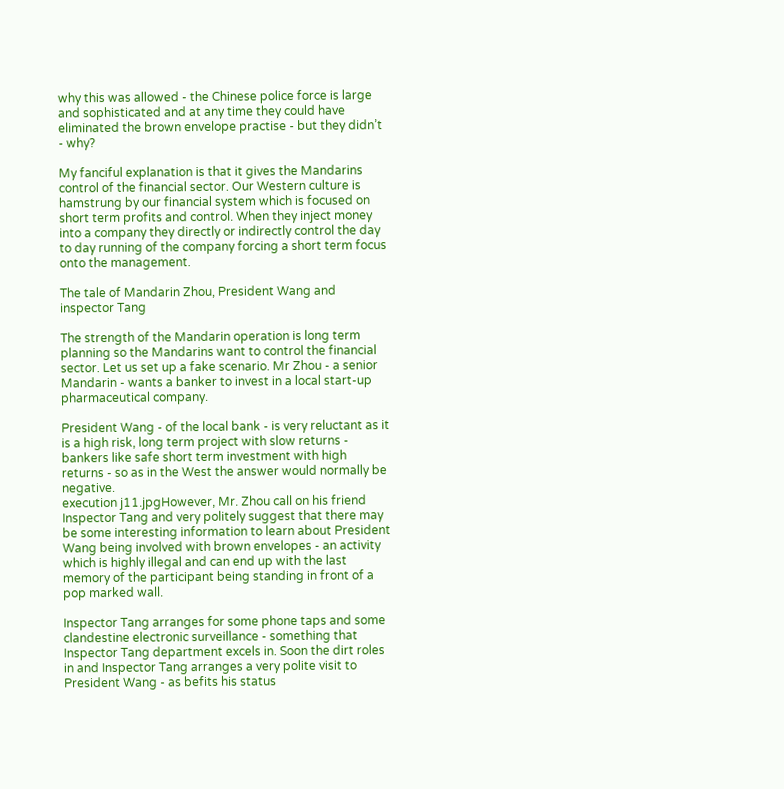why this was allowed - the Chinese police force is large and sophisticated and at any time they could have eliminated the brown envelope practise - but they didn’t - why?

My fanciful explanation is that it gives the Mandarins control of the financial sector. Our Western culture is hamstrung by our financial system which is focused on short term profits and control. When they inject money into a company they directly or indirectly control the day to day running of the company forcing a short term focus onto the management.

The tale of Mandarin Zhou, President Wang and inspector Tang

The strength of the Mandarin operation is long term planning so the Mandarins want to control the financial sector. Let us set up a fake scenario. Mr Zhou - a senior Mandarin - wants a banker to invest in a local start-up pharmaceutical company.

President Wang - of the local bank - is very reluctant as it is a high risk, long term project with slow returns - bankers like safe short term investment with high returns - so as in the West the answer would normally be negative.
execution j11.jpgHowever, Mr. Zhou call on his friend Inspector Tang and very politely suggest that there may be some interesting information to learn about President Wang being involved with brown envelopes - an activity which is highly illegal and can end up with the last memory of the participant being standing in front of a pop marked wall.

Inspector Tang arranges for some phone taps and some clandestine electronic surveillance - something that Inspector Tang department excels in. Soon the dirt roles in and Inspector Tang arranges a very polite visit to President Wang - as befits his status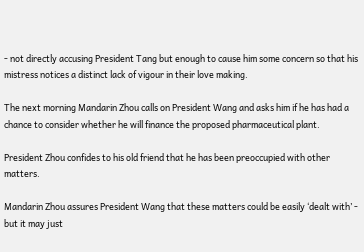- not directly accusing President Tang but enough to cause him some concern so that his mistress notices a distinct lack of vigour in their love making.

The next morning Mandarin Zhou calls on President Wang and asks him if he has had a chance to consider whether he will finance the proposed pharmaceutical plant.

President Zhou confides to his old friend that he has been preoccupied with other matters.

Mandarin Zhou assures President Wang that these matters could be easily ‘dealt with’ - but it may just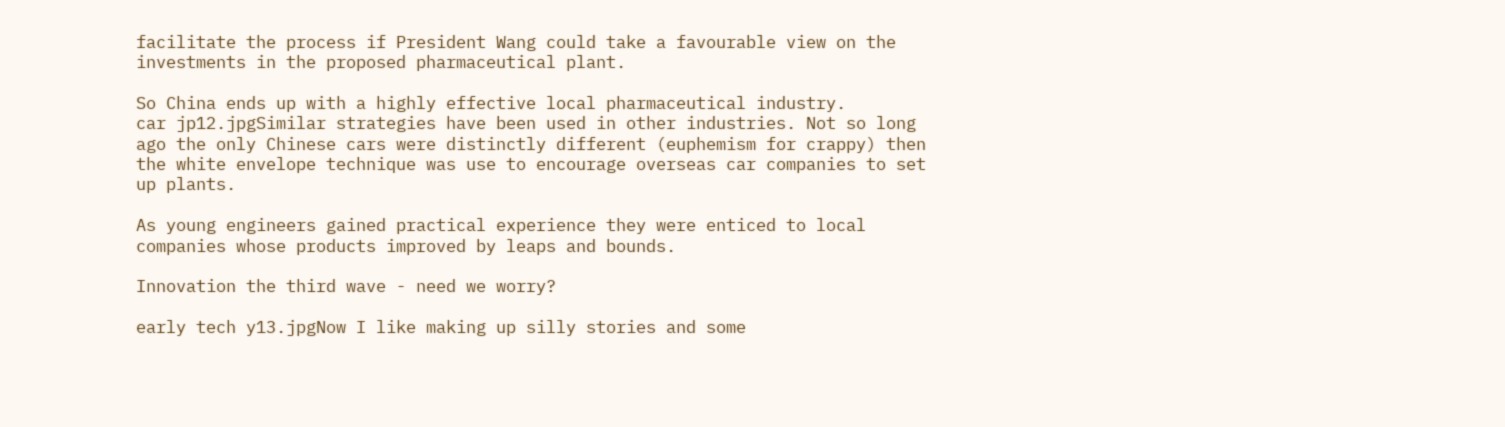facilitate the process if President Wang could take a favourable view on the investments in the proposed pharmaceutical plant.

So China ends up with a highly effective local pharmaceutical industry.
car jp12.jpgSimilar strategies have been used in other industries. Not so long ago the only Chinese cars were distinctly different (euphemism for crappy) then the white envelope technique was use to encourage overseas car companies to set up plants.

As young engineers gained practical experience they were enticed to local companies whose products improved by leaps and bounds.

Innovation the third wave - need we worry?

early tech y13.jpgNow I like making up silly stories and some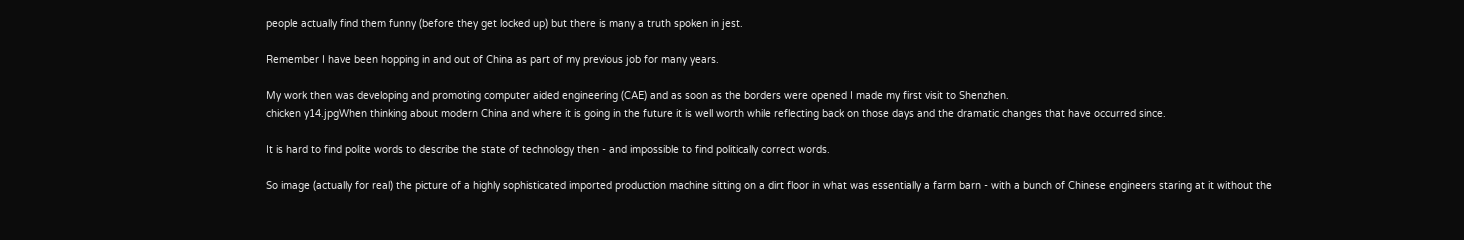people actually find them funny (before they get locked up) but there is many a truth spoken in jest.

Remember I have been hopping in and out of China as part of my previous job for many years.

My work then was developing and promoting computer aided engineering (CAE) and as soon as the borders were opened I made my first visit to Shenzhen.
chicken y14.jpgWhen thinking about modern China and where it is going in the future it is well worth while reflecting back on those days and the dramatic changes that have occurred since.

It is hard to find polite words to describe the state of technology then - and impossible to find politically correct words.

So image (actually for real) the picture of a highly sophisticated imported production machine sitting on a dirt floor in what was essentially a farm barn - with a bunch of Chinese engineers staring at it without the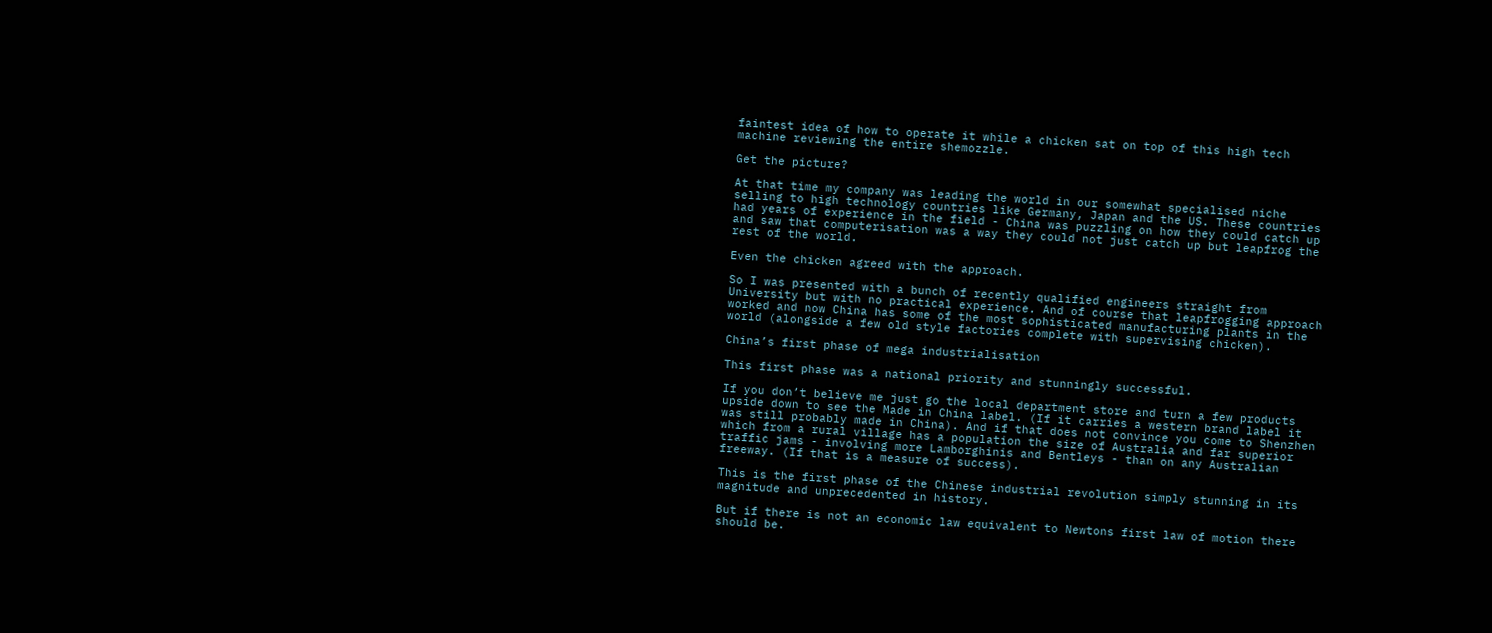faintest idea of how to operate it while a chicken sat on top of this high tech machine reviewing the entire shemozzle.

Get the picture?

At that time my company was leading the world in our somewhat specialised niche selling to high technology countries like Germany, Japan and the US. These countries had years of experience in the field - China was puzzling on how they could catch up and saw that computerisation was a way they could not just catch up but leapfrog the rest of the world.

Even the chicken agreed with the approach.

So I was presented with a bunch of recently qualified engineers straight from University but with no practical experience. And of course that leapfrogging approach worked and now China has some of the most sophisticated manufacturing plants in the world (alongside a few old style factories complete with supervising chicken).

China’s first phase of mega industrialisation

This first phase was a national priority and stunningly successful.

If you don’t believe me just go the local department store and turn a few products upside down to see the Made in China label. (If it carries a western brand label it was still probably made in China). And if that does not convince you come to Shenzhen which from a rural village has a population the size of Australia and far superior traffic jams - involving more Lamborghinis and Bentleys - than on any Australian freeway. (If that is a measure of success).

This is the first phase of the Chinese industrial revolution simply stunning in its magnitude and unprecedented in history.

But if there is not an economic law equivalent to Newtons first law of motion there should be.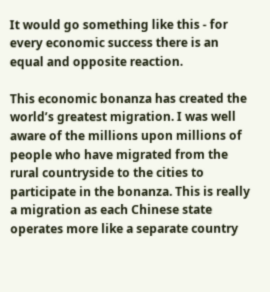It would go something like this - for every economic success there is an equal and opposite reaction.

This economic bonanza has created the world’s greatest migration. I was well aware of the millions upon millions of people who have migrated from the rural countryside to the cities to participate in the bonanza. This is really a migration as each Chinese state operates more like a separate country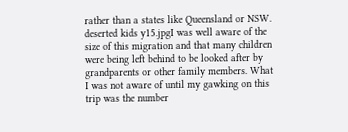rather than a states like Queensland or NSW.
deserted kids y15.jpgI was well aware of the size of this migration and that many children were being left behind to be looked after by grandparents or other family members. What I was not aware of until my gawking on this trip was the number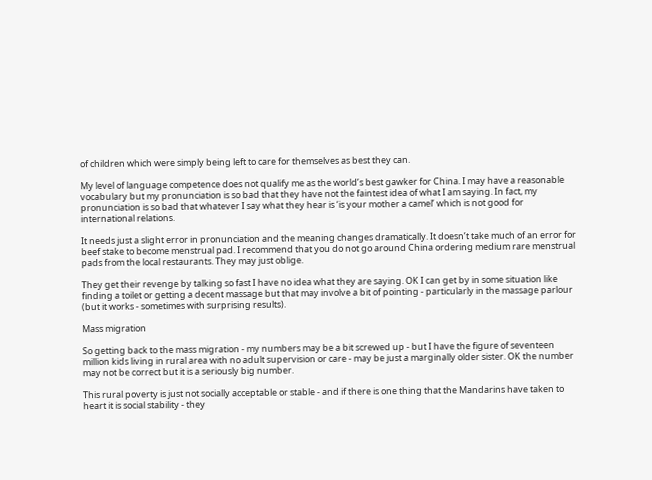of children which were simply being left to care for themselves as best they can.

My level of language competence does not qualify me as the world’s best gawker for China. I may have a reasonable vocabulary but my pronunciation is so bad that they have not the faintest idea of what I am saying. In fact, my pronunciation is so bad that whatever I say what they hear is ‘is your mother a camel’ which is not good for international relations.

It needs just a slight error in pronunciation and the meaning changes dramatically. It doesn’t take much of an error for beef stake to become menstrual pad. I recommend that you do not go around China ordering medium rare menstrual pads from the local restaurants. They may just oblige.

They get their revenge by talking so fast I have no idea what they are saying. OK I can get by in some situation like finding a toilet or getting a decent massage but that may involve a bit of pointing - particularly in the massage parlour (but it works - sometimes with surprising results).

Mass migration

So getting back to the mass migration - my numbers may be a bit screwed up - but I have the figure of seventeen million kids living in rural area with no adult supervision or care - may be just a marginally older sister. OK the number may not be correct but it is a seriously big number.

This rural poverty is just not socially acceptable or stable - and if there is one thing that the Mandarins have taken to heart it is social stability - they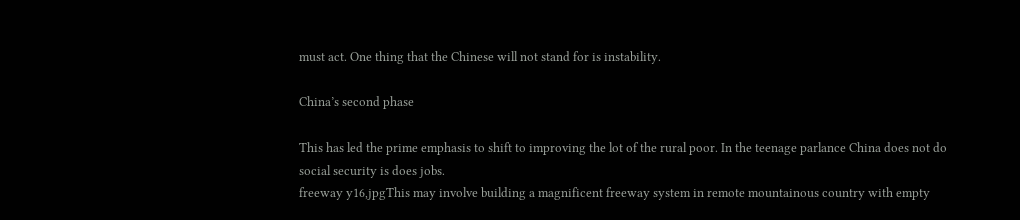must act. One thing that the Chinese will not stand for is instability.

China’s second phase

This has led the prime emphasis to shift to improving the lot of the rural poor. In the teenage parlance China does not do social security is does jobs.
freeway y16,jpgThis may involve building a magnificent freeway system in remote mountainous country with empty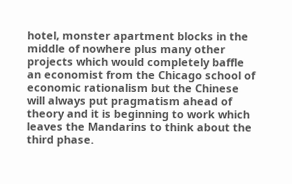hotel, monster apartment blocks in the middle of nowhere plus many other projects which would completely baffle an economist from the Chicago school of economic rationalism but the Chinese will always put pragmatism ahead of theory and it is beginning to work which leaves the Mandarins to think about the third phase.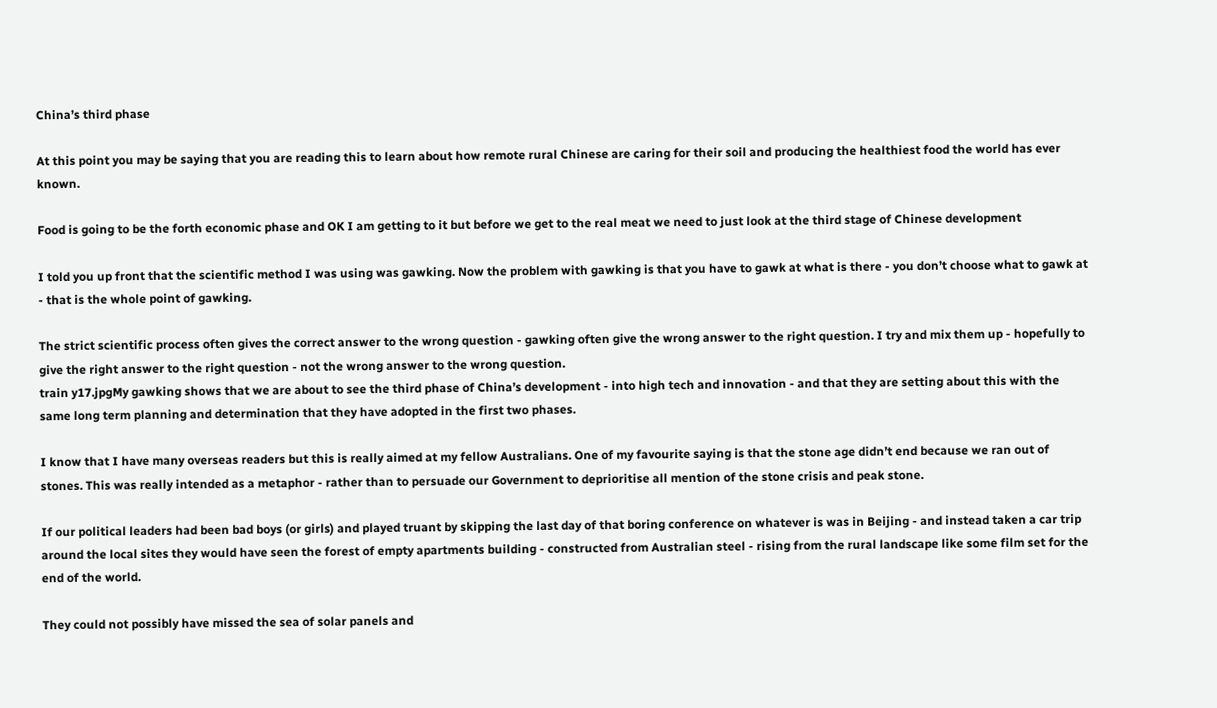China’s third phase

At this point you may be saying that you are reading this to learn about how remote rural Chinese are caring for their soil and producing the healthiest food the world has ever known.

Food is going to be the forth economic phase and OK I am getting to it but before we get to the real meat we need to just look at the third stage of Chinese development

I told you up front that the scientific method I was using was gawking. Now the problem with gawking is that you have to gawk at what is there - you don’t choose what to gawk at - that is the whole point of gawking.

The strict scientific process often gives the correct answer to the wrong question - gawking often give the wrong answer to the right question. I try and mix them up - hopefully to give the right answer to the right question - not the wrong answer to the wrong question.
train y17.jpgMy gawking shows that we are about to see the third phase of China’s development - into high tech and innovation - and that they are setting about this with the same long term planning and determination that they have adopted in the first two phases.

I know that I have many overseas readers but this is really aimed at my fellow Australians. One of my favourite saying is that the stone age didn’t end because we ran out of stones. This was really intended as a metaphor - rather than to persuade our Government to deprioritise all mention of the stone crisis and peak stone.

If our political leaders had been bad boys (or girls) and played truant by skipping the last day of that boring conference on whatever is was in Beijing - and instead taken a car trip around the local sites they would have seen the forest of empty apartments building - constructed from Australian steel - rising from the rural landscape like some film set for the end of the world.

They could not possibly have missed the sea of solar panels and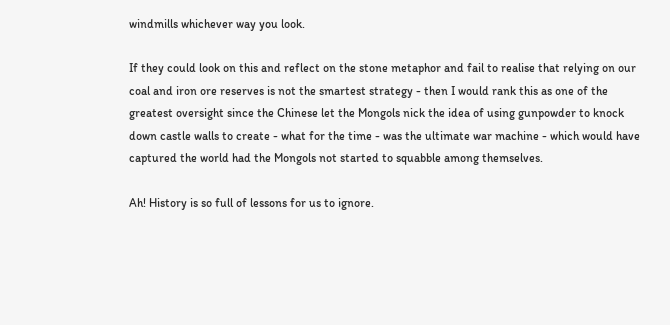windmills whichever way you look.

If they could look on this and reflect on the stone metaphor and fail to realise that relying on our coal and iron ore reserves is not the smartest strategy - then I would rank this as one of the greatest oversight since the Chinese let the Mongols nick the idea of using gunpowder to knock down castle walls to create - what for the time - was the ultimate war machine - which would have captured the world had the Mongols not started to squabble among themselves.

Ah! History is so full of lessons for us to ignore.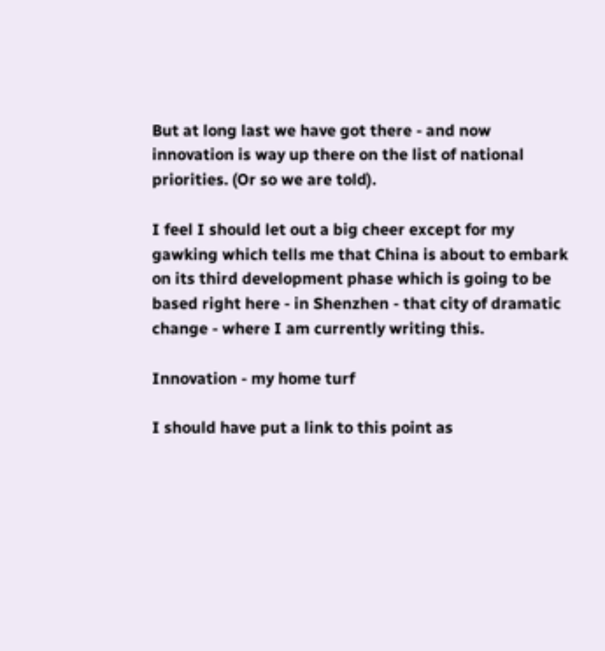But at long last we have got there - and now innovation is way up there on the list of national priorities. (Or so we are told).

I feel I should let out a big cheer except for my gawking which tells me that China is about to embark on its third development phase which is going to be based right here - in Shenzhen - that city of dramatic change - where I am currently writing this.

Innovation - my home turf

I should have put a link to this point as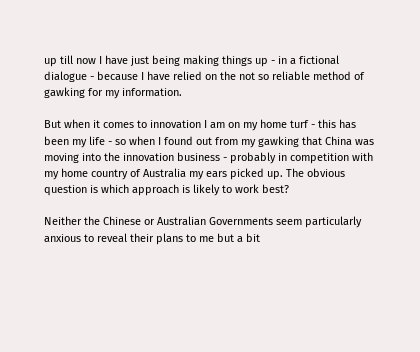up till now I have just being making things up - in a fictional dialogue - because I have relied on the not so reliable method of gawking for my information.

But when it comes to innovation I am on my home turf - this has been my life - so when I found out from my gawking that China was moving into the innovation business - probably in competition with my home country of Australia my ears picked up. The obvious question is which approach is likely to work best?

Neither the Chinese or Australian Governments seem particularly anxious to reveal their plans to me but a bit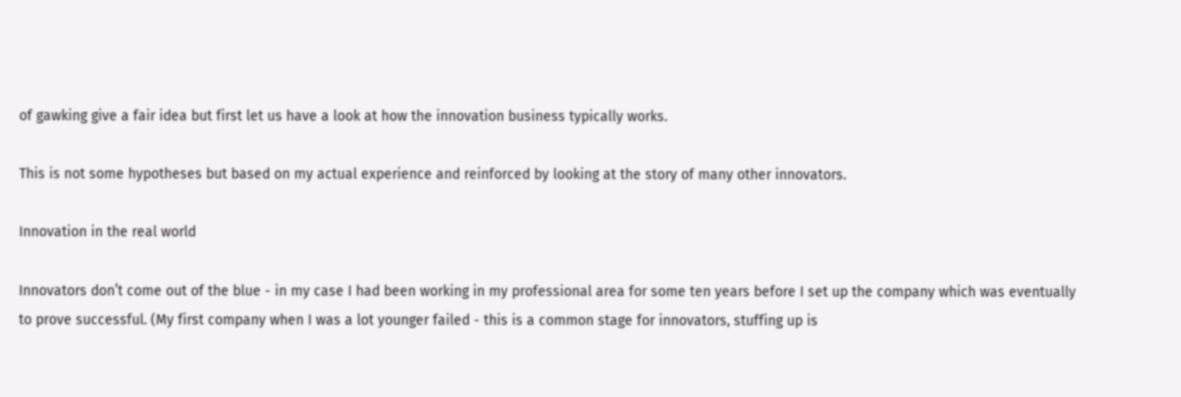of gawking give a fair idea but first let us have a look at how the innovation business typically works.

This is not some hypotheses but based on my actual experience and reinforced by looking at the story of many other innovators.

Innovation in the real world

Innovators don’t come out of the blue - in my case I had been working in my professional area for some ten years before I set up the company which was eventually to prove successful. (My first company when I was a lot younger failed - this is a common stage for innovators, stuffing up is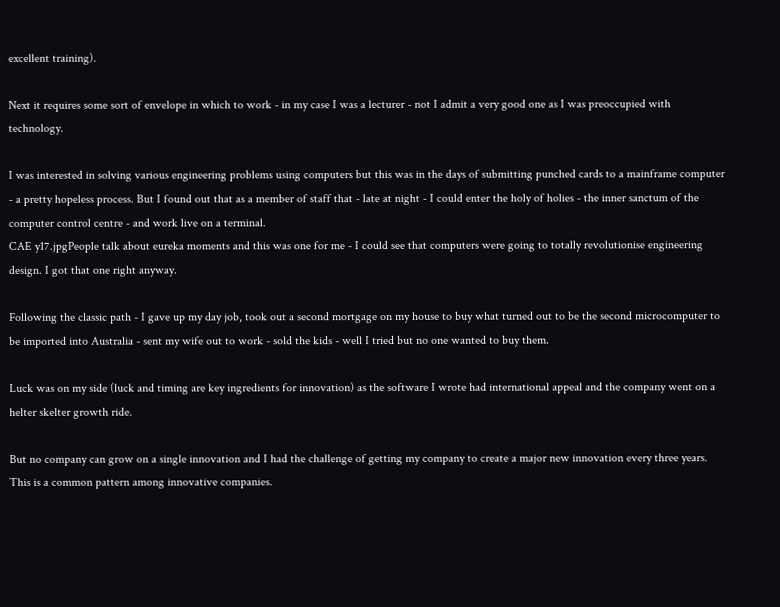excellent training).

Next it requires some sort of envelope in which to work - in my case I was a lecturer - not I admit a very good one as I was preoccupied with technology.

I was interested in solving various engineering problems using computers but this was in the days of submitting punched cards to a mainframe computer - a pretty hopeless process. But I found out that as a member of staff that - late at night - I could enter the holy of holies - the inner sanctum of the computer control centre - and work live on a terminal.
CAE y17.jpgPeople talk about eureka moments and this was one for me - I could see that computers were going to totally revolutionise engineering design. I got that one right anyway.

Following the classic path - I gave up my day job, took out a second mortgage on my house to buy what turned out to be the second microcomputer to be imported into Australia - sent my wife out to work - sold the kids - well I tried but no one wanted to buy them.

Luck was on my side (luck and timing are key ingredients for innovation) as the software I wrote had international appeal and the company went on a helter skelter growth ride.

But no company can grow on a single innovation and I had the challenge of getting my company to create a major new innovation every three years. This is a common pattern among innovative companies.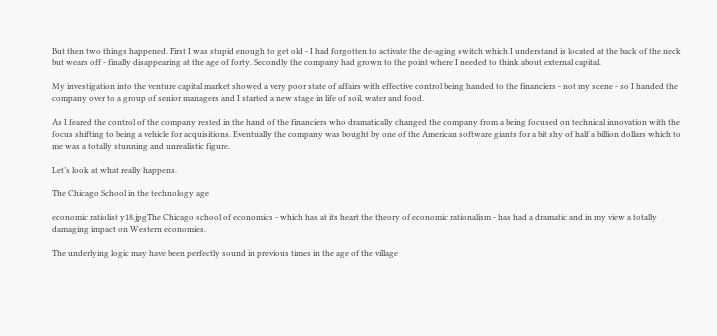But then two things happened. First I was stupid enough to get old - I had forgotten to activate the de-aging switch which I understand is located at the back of the neck but wears off - finally disappearing at the age of forty. Secondly the company had grown to the point where I needed to think about external capital.

My investigation into the venture capital market showed a very poor state of affairs with effective control being handed to the financiers - not my scene - so I handed the company over to a group of senior managers and I started a new stage in life of soil, water and food.

As I feared the control of the company rested in the hand of the financiers who dramatically changed the company from a being focused on technical innovation with the focus shifting to being a vehicle for acquisitions. Eventually the company was bought by one of the American software giants for a bit shy of half a billion dollars which to me was a totally stunning and unrealistic figure.

Let’s look at what really happens.

The Chicago School in the technology age

economic ratiolist y18.jpgThe Chicago school of economics - which has at its heart the theory of economic rationalism - has had a dramatic and in my view a totally damaging impact on Western economies.

The underlying logic may have been perfectly sound in previous times in the age of the village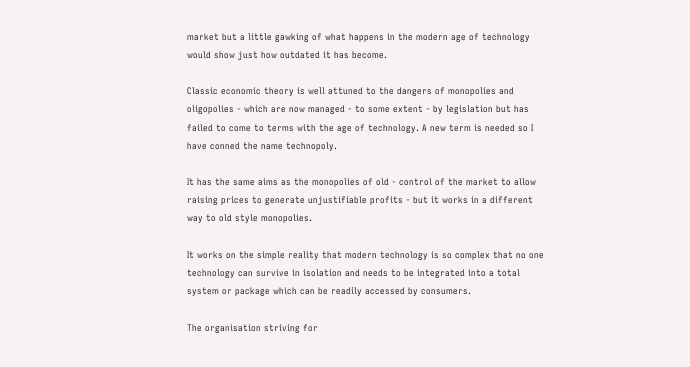market but a little gawking of what happens in the modern age of technology would show just how outdated it has become.

Classic economic theory is well attuned to the dangers of monopolies and oligopolies - which are now managed - to some extent - by legislation but has failed to come to terms with the age of technology. A new term is needed so I have conned the name technopoly.

It has the same aims as the monopolies of old - control of the market to allow raising prices to generate unjustifiable profits - but it works in a different way to old style monopolies.

It works on the simple reality that modern technology is so complex that no one technology can survive in isolation and needs to be integrated into a total system or package which can be readily accessed by consumers.

The organisation striving for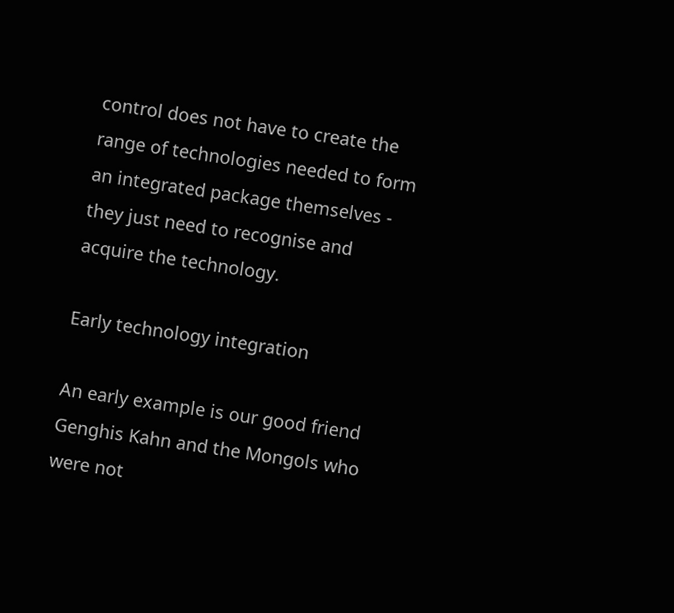control does not have to create the range of technologies needed to form an integrated package themselves - they just need to recognise and acquire the technology.

Early technology integration

An early example is our good friend Genghis Kahn and the Mongols who were not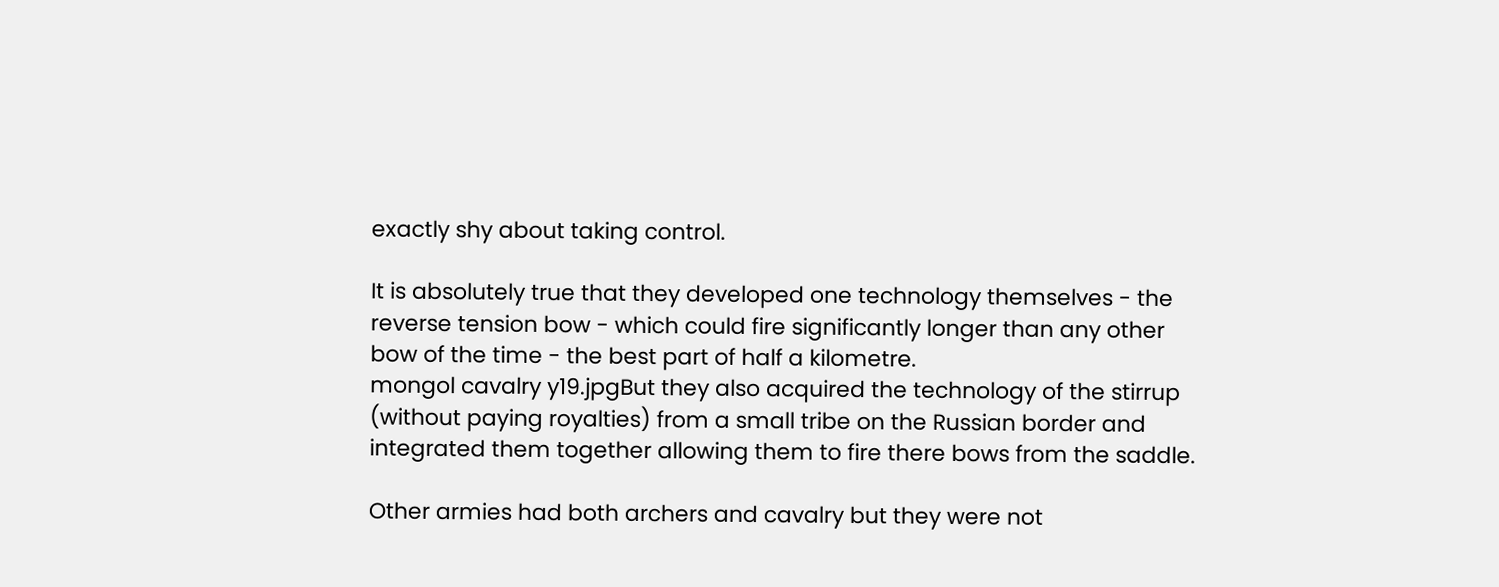exactly shy about taking control.

It is absolutely true that they developed one technology themselves - the reverse tension bow - which could fire significantly longer than any other bow of the time - the best part of half a kilometre.
mongol cavalry y19.jpgBut they also acquired the technology of the stirrup (without paying royalties) from a small tribe on the Russian border and integrated them together allowing them to fire there bows from the saddle.

Other armies had both archers and cavalry but they were not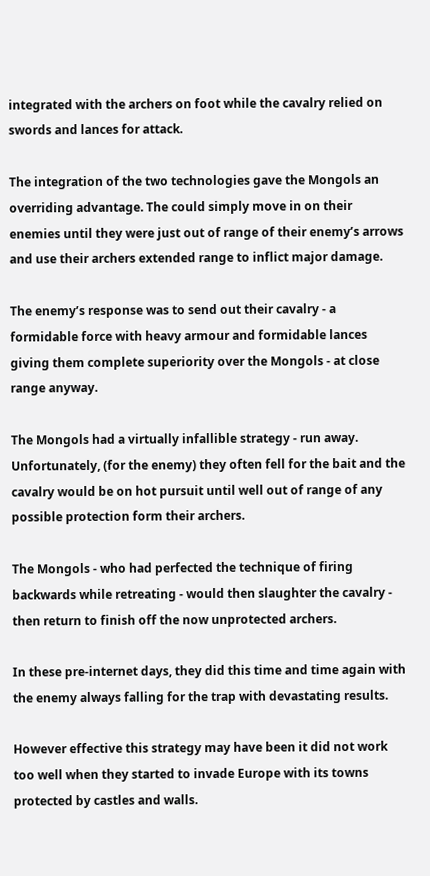integrated with the archers on foot while the cavalry relied on swords and lances for attack.

The integration of the two technologies gave the Mongols an overriding advantage. The could simply move in on their enemies until they were just out of range of their enemy’s arrows and use their archers extended range to inflict major damage.

The enemy’s response was to send out their cavalry - a formidable force with heavy armour and formidable lances giving them complete superiority over the Mongols - at close range anyway.

The Mongols had a virtually infallible strategy - run away. Unfortunately, (for the enemy) they often fell for the bait and the cavalry would be on hot pursuit until well out of range of any possible protection form their archers.

The Mongols - who had perfected the technique of firing backwards while retreating - would then slaughter the cavalry - then return to finish off the now unprotected archers.

In these pre-internet days, they did this time and time again with the enemy always falling for the trap with devastating results.

However effective this strategy may have been it did not work too well when they started to invade Europe with its towns protected by castles and walls.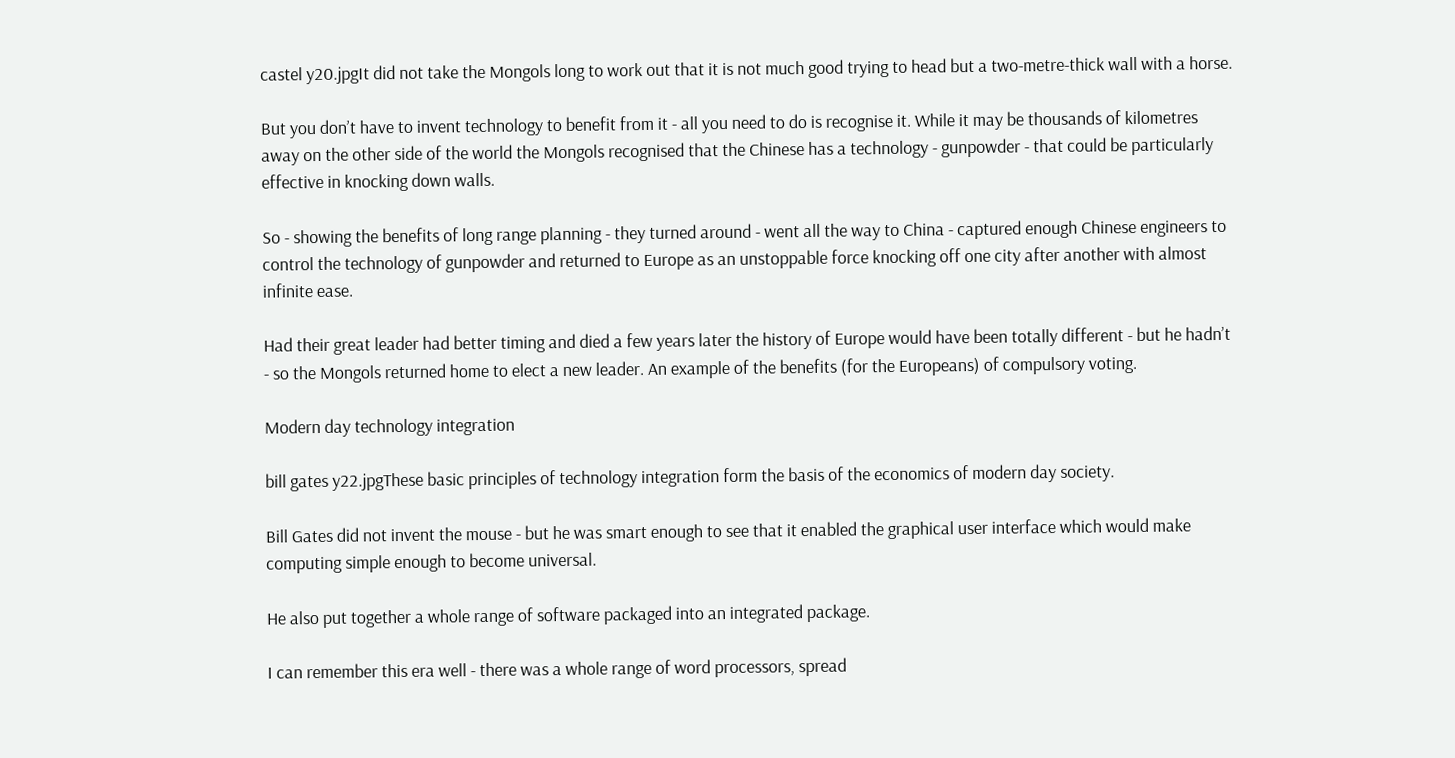castel y20.jpgIt did not take the Mongols long to work out that it is not much good trying to head but a two-metre-thick wall with a horse.

But you don’t have to invent technology to benefit from it - all you need to do is recognise it. While it may be thousands of kilometres away on the other side of the world the Mongols recognised that the Chinese has a technology - gunpowder - that could be particularly effective in knocking down walls.

So - showing the benefits of long range planning - they turned around - went all the way to China - captured enough Chinese engineers to control the technology of gunpowder and returned to Europe as an unstoppable force knocking off one city after another with almost infinite ease.

Had their great leader had better timing and died a few years later the history of Europe would have been totally different - but he hadn’t - so the Mongols returned home to elect a new leader. An example of the benefits (for the Europeans) of compulsory voting.

Modern day technology integration

bill gates y22.jpgThese basic principles of technology integration form the basis of the economics of modern day society.

Bill Gates did not invent the mouse - but he was smart enough to see that it enabled the graphical user interface which would make computing simple enough to become universal.

He also put together a whole range of software packaged into an integrated package.

I can remember this era well - there was a whole range of word processors, spread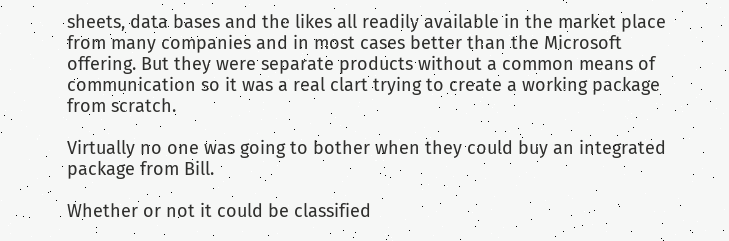sheets, data bases and the likes all readily available in the market place from many companies and in most cases better than the Microsoft offering. But they were separate products without a common means of communication so it was a real clart trying to create a working package from scratch.

Virtually no one was going to bother when they could buy an integrated package from Bill.

Whether or not it could be classified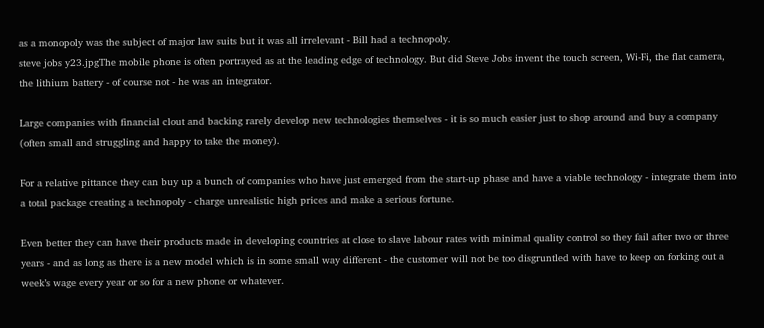as a monopoly was the subject of major law suits but it was all irrelevant - Bill had a technopoly.
steve jobs y23.jpgThe mobile phone is often portrayed as at the leading edge of technology. But did Steve Jobs invent the touch screen, Wi-Fi, the flat camera, the lithium battery - of course not - he was an integrator.

Large companies with financial clout and backing rarely develop new technologies themselves - it is so much easier just to shop around and buy a company (often small and struggling and happy to take the money).

For a relative pittance they can buy up a bunch of companies who have just emerged from the start-up phase and have a viable technology - integrate them into a total package creating a technopoly - charge unrealistic high prices and make a serious fortune.

Even better they can have their products made in developing countries at close to slave labour rates with minimal quality control so they fail after two or three years - and as long as there is a new model which is in some small way different - the customer will not be too disgruntled with have to keep on forking out a week’s wage every year or so for a new phone or whatever.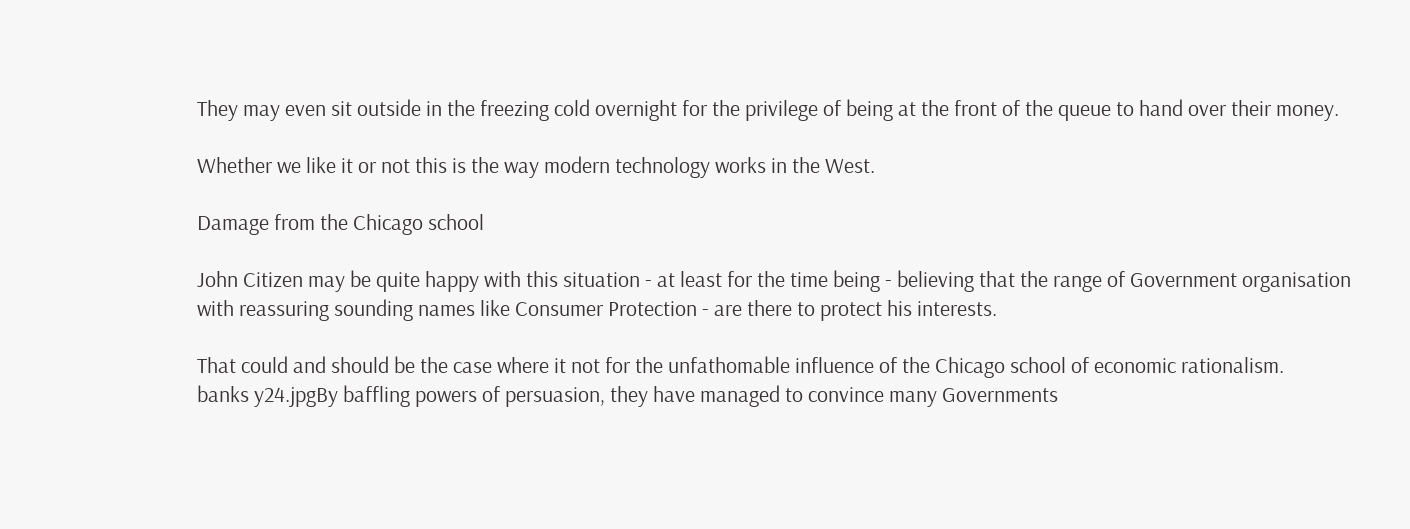They may even sit outside in the freezing cold overnight for the privilege of being at the front of the queue to hand over their money.

Whether we like it or not this is the way modern technology works in the West.

Damage from the Chicago school

John Citizen may be quite happy with this situation - at least for the time being - believing that the range of Government organisation with reassuring sounding names like Consumer Protection - are there to protect his interests.

That could and should be the case where it not for the unfathomable influence of the Chicago school of economic rationalism.
banks y24.jpgBy baffling powers of persuasion, they have managed to convince many Governments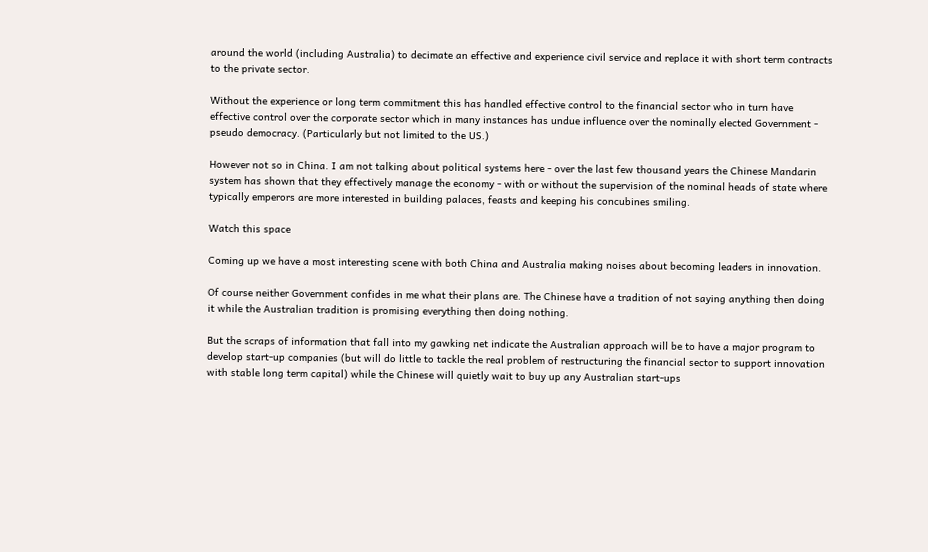around the world (including Australia) to decimate an effective and experience civil service and replace it with short term contracts to the private sector.

Without the experience or long term commitment this has handled effective control to the financial sector who in turn have effective control over the corporate sector which in many instances has undue influence over the nominally elected Government - pseudo democracy. (Particularly but not limited to the US.)

However not so in China. I am not talking about political systems here - over the last few thousand years the Chinese Mandarin system has shown that they effectively manage the economy - with or without the supervision of the nominal heads of state where typically emperors are more interested in building palaces, feasts and keeping his concubines smiling.

Watch this space

Coming up we have a most interesting scene with both China and Australia making noises about becoming leaders in innovation.

Of course neither Government confides in me what their plans are. The Chinese have a tradition of not saying anything then doing it while the Australian tradition is promising everything then doing nothing.

But the scraps of information that fall into my gawking net indicate the Australian approach will be to have a major program to develop start-up companies (but will do little to tackle the real problem of restructuring the financial sector to support innovation with stable long term capital) while the Chinese will quietly wait to buy up any Australian start-ups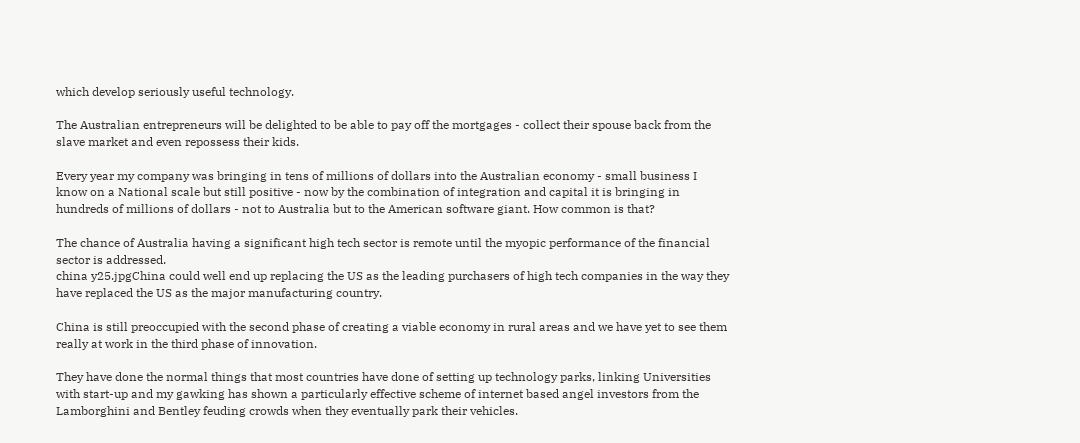which develop seriously useful technology.

The Australian entrepreneurs will be delighted to be able to pay off the mortgages - collect their spouse back from the slave market and even repossess their kids.

Every year my company was bringing in tens of millions of dollars into the Australian economy - small business I know on a National scale but still positive - now by the combination of integration and capital it is bringing in hundreds of millions of dollars - not to Australia but to the American software giant. How common is that?

The chance of Australia having a significant high tech sector is remote until the myopic performance of the financial sector is addressed.
china y25.jpgChina could well end up replacing the US as the leading purchasers of high tech companies in the way they have replaced the US as the major manufacturing country.

China is still preoccupied with the second phase of creating a viable economy in rural areas and we have yet to see them really at work in the third phase of innovation.

They have done the normal things that most countries have done of setting up technology parks, linking Universities with start-up and my gawking has shown a particularly effective scheme of internet based angel investors from the Lamborghini and Bentley feuding crowds when they eventually park their vehicles.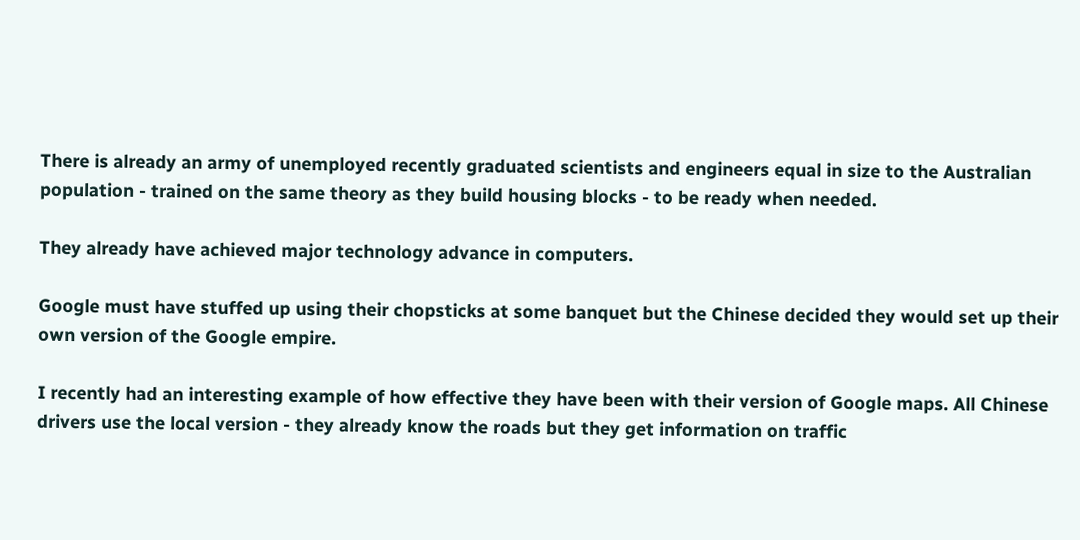There is already an army of unemployed recently graduated scientists and engineers equal in size to the Australian population - trained on the same theory as they build housing blocks - to be ready when needed.

They already have achieved major technology advance in computers.

Google must have stuffed up using their chopsticks at some banquet but the Chinese decided they would set up their own version of the Google empire.

I recently had an interesting example of how effective they have been with their version of Google maps. All Chinese drivers use the local version - they already know the roads but they get information on traffic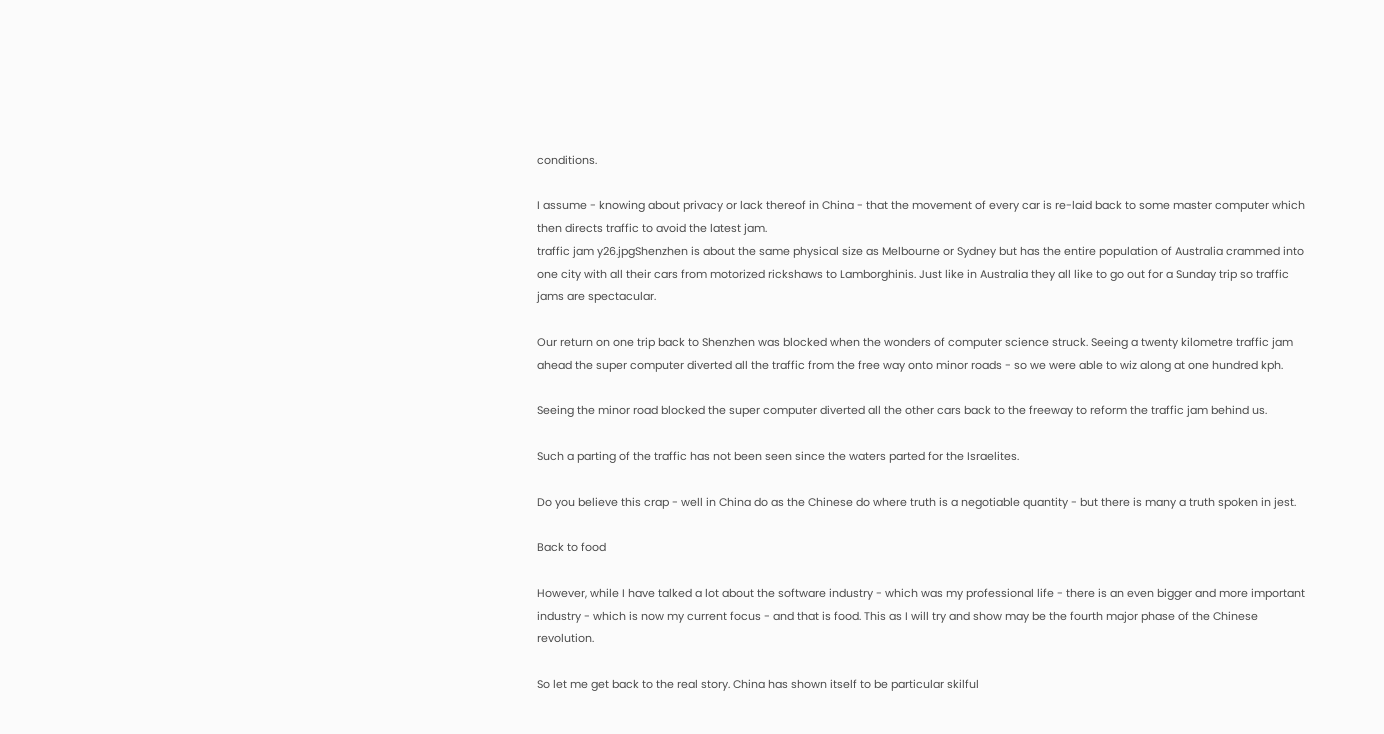conditions.

I assume - knowing about privacy or lack thereof in China - that the movement of every car is re-laid back to some master computer which then directs traffic to avoid the latest jam.
traffic jam y26.jpgShenzhen is about the same physical size as Melbourne or Sydney but has the entire population of Australia crammed into one city with all their cars from motorized rickshaws to Lamborghinis. Just like in Australia they all like to go out for a Sunday trip so traffic jams are spectacular.

Our return on one trip back to Shenzhen was blocked when the wonders of computer science struck. Seeing a twenty kilometre traffic jam ahead the super computer diverted all the traffic from the free way onto minor roads - so we were able to wiz along at one hundred kph.

Seeing the minor road blocked the super computer diverted all the other cars back to the freeway to reform the traffic jam behind us.

Such a parting of the traffic has not been seen since the waters parted for the Israelites.

Do you believe this crap - well in China do as the Chinese do where truth is a negotiable quantity - but there is many a truth spoken in jest.

Back to food

However, while I have talked a lot about the software industry - which was my professional life - there is an even bigger and more important industry - which is now my current focus - and that is food. This as I will try and show may be the fourth major phase of the Chinese revolution.

So let me get back to the real story. China has shown itself to be particular skilful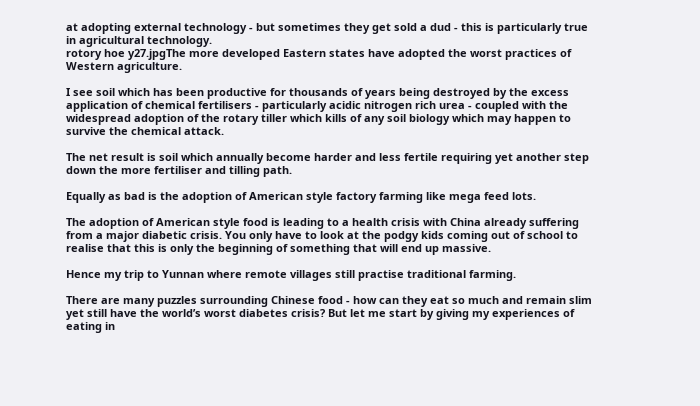at adopting external technology - but sometimes they get sold a dud - this is particularly true in agricultural technology.
rotory hoe y27.jpgThe more developed Eastern states have adopted the worst practices of Western agriculture.

I see soil which has been productive for thousands of years being destroyed by the excess application of chemical fertilisers - particularly acidic nitrogen rich urea - coupled with the widespread adoption of the rotary tiller which kills of any soil biology which may happen to survive the chemical attack.

The net result is soil which annually become harder and less fertile requiring yet another step down the more fertiliser and tilling path.

Equally as bad is the adoption of American style factory farming like mega feed lots.

The adoption of American style food is leading to a health crisis with China already suffering from a major diabetic crisis. You only have to look at the podgy kids coming out of school to realise that this is only the beginning of something that will end up massive.

Hence my trip to Yunnan where remote villages still practise traditional farming.

There are many puzzles surrounding Chinese food - how can they eat so much and remain slim yet still have the world’s worst diabetes crisis? But let me start by giving my experiences of eating in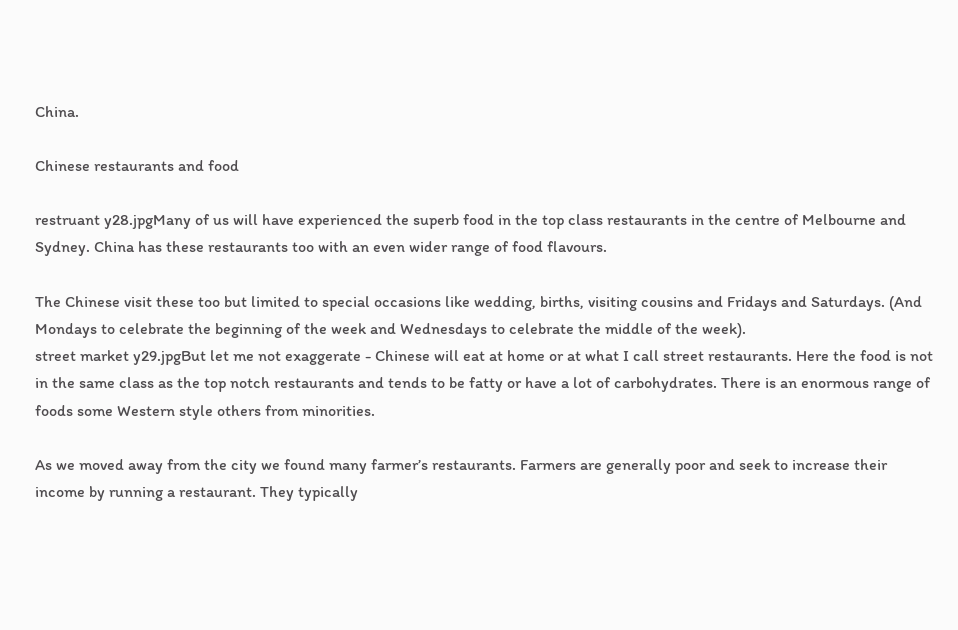China.

Chinese restaurants and food

restruant y28.jpgMany of us will have experienced the superb food in the top class restaurants in the centre of Melbourne and Sydney. China has these restaurants too with an even wider range of food flavours.

The Chinese visit these too but limited to special occasions like wedding, births, visiting cousins and Fridays and Saturdays. (And Mondays to celebrate the beginning of the week and Wednesdays to celebrate the middle of the week).
street market y29.jpgBut let me not exaggerate - Chinese will eat at home or at what I call street restaurants. Here the food is not in the same class as the top notch restaurants and tends to be fatty or have a lot of carbohydrates. There is an enormous range of foods some Western style others from minorities.

As we moved away from the city we found many farmer’s restaurants. Farmers are generally poor and seek to increase their income by running a restaurant. They typically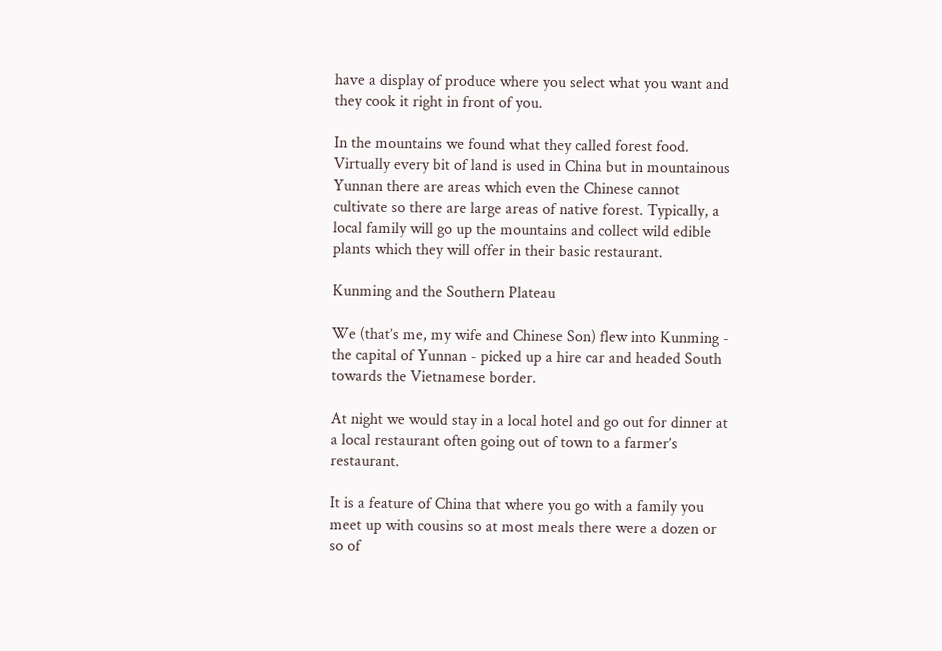have a display of produce where you select what you want and they cook it right in front of you.

In the mountains we found what they called forest food. Virtually every bit of land is used in China but in mountainous Yunnan there are areas which even the Chinese cannot cultivate so there are large areas of native forest. Typically, a local family will go up the mountains and collect wild edible plants which they will offer in their basic restaurant.

Kunming and the Southern Plateau

We (that’s me, my wife and Chinese Son) flew into Kunming - the capital of Yunnan - picked up a hire car and headed South towards the Vietnamese border.

At night we would stay in a local hotel and go out for dinner at a local restaurant often going out of town to a farmer’s restaurant.

It is a feature of China that where you go with a family you meet up with cousins so at most meals there were a dozen or so of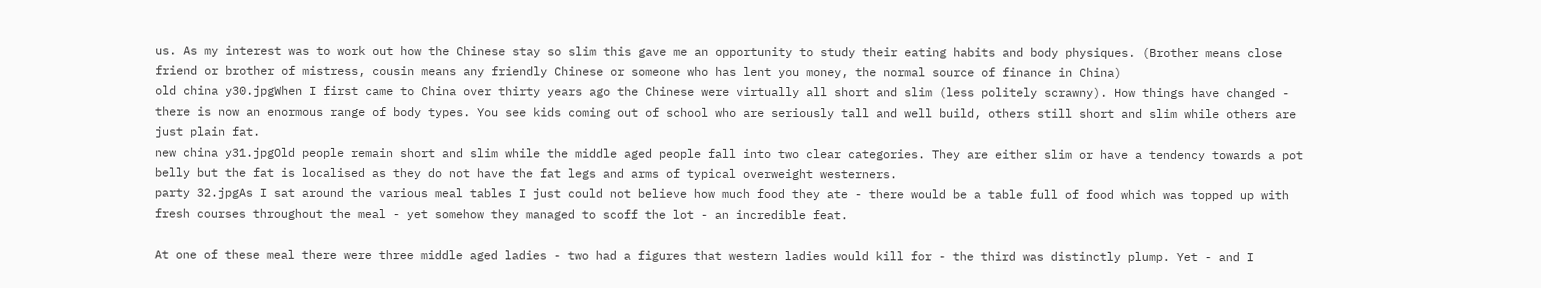us. As my interest was to work out how the Chinese stay so slim this gave me an opportunity to study their eating habits and body physiques. (Brother means close friend or brother of mistress, cousin means any friendly Chinese or someone who has lent you money, the normal source of finance in China)
old china y30.jpgWhen I first came to China over thirty years ago the Chinese were virtually all short and slim (less politely scrawny). How things have changed - there is now an enormous range of body types. You see kids coming out of school who are seriously tall and well build, others still short and slim while others are just plain fat.
new china y31.jpgOld people remain short and slim while the middle aged people fall into two clear categories. They are either slim or have a tendency towards a pot belly but the fat is localised as they do not have the fat legs and arms of typical overweight westerners.
party 32.jpgAs I sat around the various meal tables I just could not believe how much food they ate - there would be a table full of food which was topped up with fresh courses throughout the meal - yet somehow they managed to scoff the lot - an incredible feat.

At one of these meal there were three middle aged ladies - two had a figures that western ladies would kill for - the third was distinctly plump. Yet - and I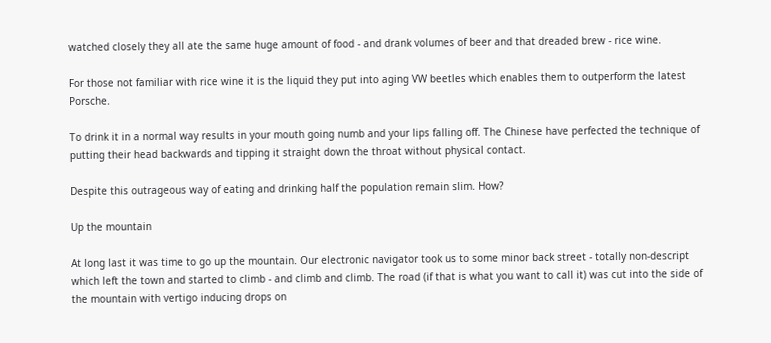watched closely they all ate the same huge amount of food - and drank volumes of beer and that dreaded brew - rice wine.

For those not familiar with rice wine it is the liquid they put into aging VW beetles which enables them to outperform the latest Porsche.

To drink it in a normal way results in your mouth going numb and your lips falling off. The Chinese have perfected the technique of putting their head backwards and tipping it straight down the throat without physical contact.

Despite this outrageous way of eating and drinking half the population remain slim. How?

Up the mountain

At long last it was time to go up the mountain. Our electronic navigator took us to some minor back street - totally non-descript which left the town and started to climb - and climb and climb. The road (if that is what you want to call it) was cut into the side of the mountain with vertigo inducing drops on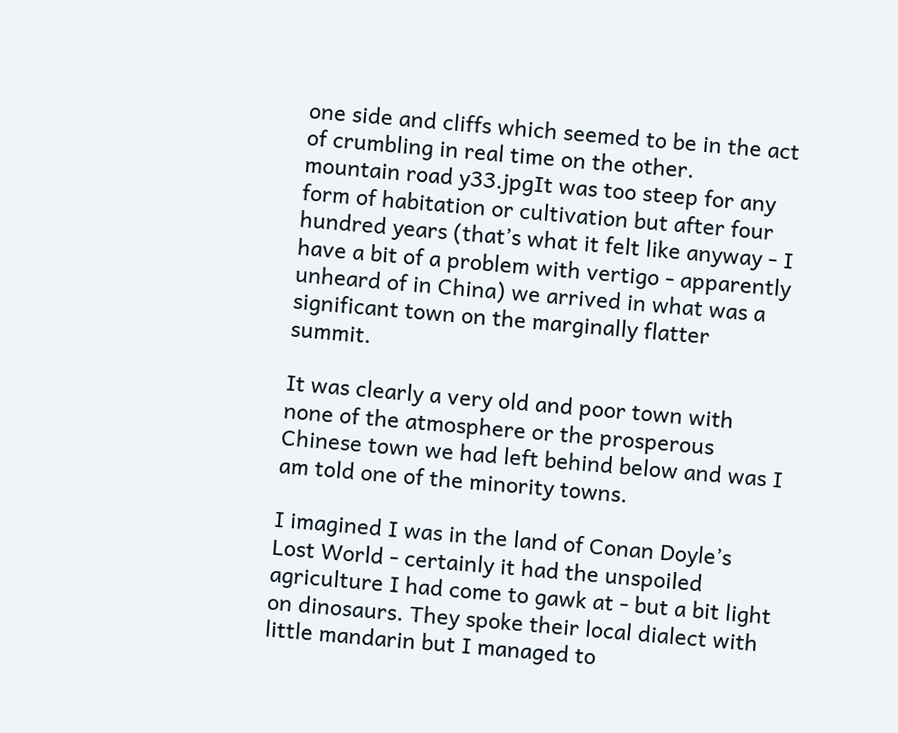one side and cliffs which seemed to be in the act of crumbling in real time on the other.
mountain road y33.jpgIt was too steep for any form of habitation or cultivation but after four hundred years (that’s what it felt like anyway - I have a bit of a problem with vertigo - apparently unheard of in China) we arrived in what was a significant town on the marginally flatter summit.

It was clearly a very old and poor town with none of the atmosphere or the prosperous Chinese town we had left behind below and was I am told one of the minority towns.

I imagined I was in the land of Conan Doyle’s Lost World - certainly it had the unspoiled agriculture I had come to gawk at - but a bit light on dinosaurs. They spoke their local dialect with little mandarin but I managed to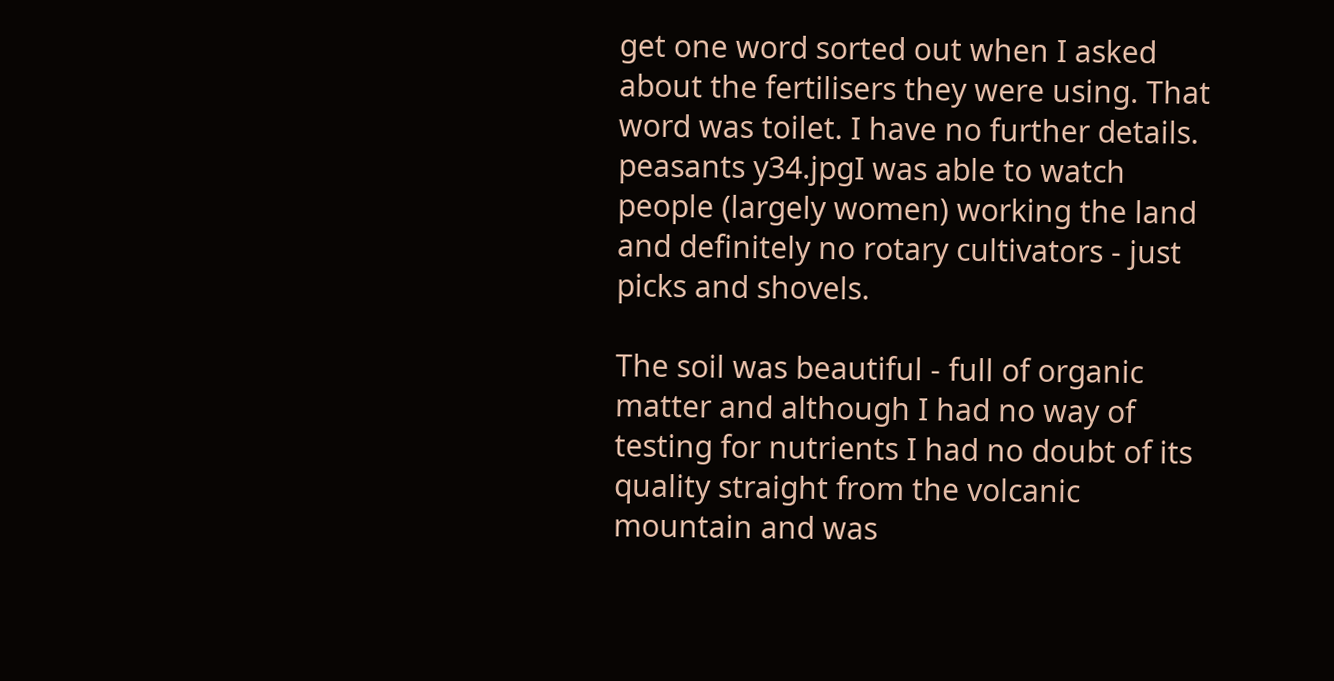get one word sorted out when I asked about the fertilisers they were using. That word was toilet. I have no further details.
peasants y34.jpgI was able to watch people (largely women) working the land and definitely no rotary cultivators - just picks and shovels.

The soil was beautiful - full of organic matter and although I had no way of testing for nutrients I had no doubt of its quality straight from the volcanic mountain and was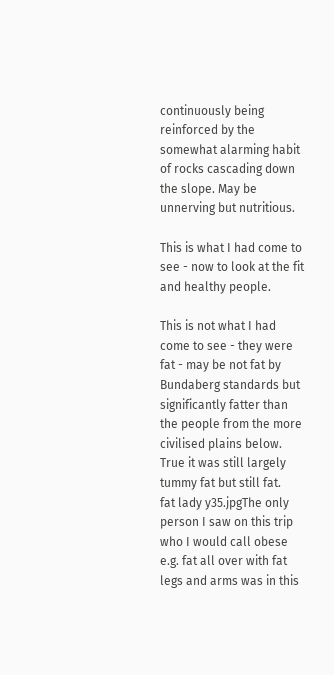continuously being reinforced by the somewhat alarming habit of rocks cascading down the slope. May be unnerving but nutritious.

This is what I had come to see - now to look at the fit and healthy people.

This is not what I had come to see - they were fat - may be not fat by Bundaberg standards but significantly fatter than the people from the more civilised plains below. True it was still largely tummy fat but still fat.
fat lady y35.jpgThe only person I saw on this trip who I would call obese e.g. fat all over with fat legs and arms was in this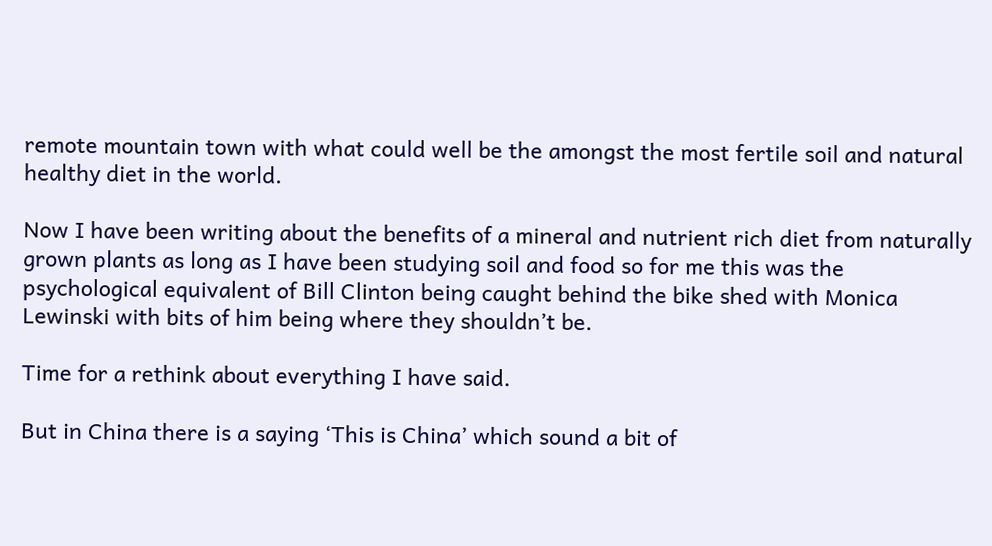remote mountain town with what could well be the amongst the most fertile soil and natural healthy diet in the world.

Now I have been writing about the benefits of a mineral and nutrient rich diet from naturally grown plants as long as I have been studying soil and food so for me this was the psychological equivalent of Bill Clinton being caught behind the bike shed with Monica Lewinski with bits of him being where they shouldn’t be.

Time for a rethink about everything I have said.

But in China there is a saying ‘This is China’ which sound a bit of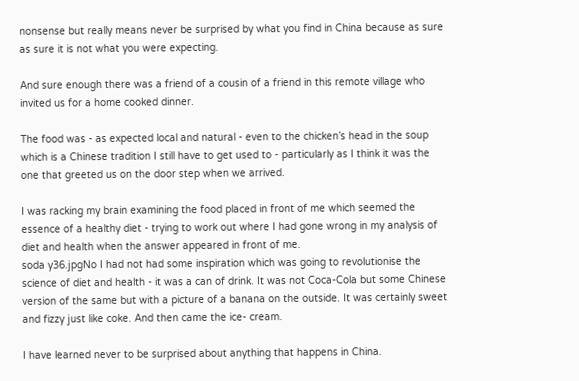nonsense but really means never be surprised by what you find in China because as sure as sure it is not what you were expecting.

And sure enough there was a friend of a cousin of a friend in this remote village who invited us for a home cooked dinner.

The food was - as expected local and natural - even to the chicken’s head in the soup which is a Chinese tradition I still have to get used to - particularly as I think it was the one that greeted us on the door step when we arrived.

I was racking my brain examining the food placed in front of me which seemed the essence of a healthy diet - trying to work out where I had gone wrong in my analysis of diet and health when the answer appeared in front of me.
soda y36.jpgNo I had not had some inspiration which was going to revolutionise the science of diet and health - it was a can of drink. It was not Coca-Cola but some Chinese version of the same but with a picture of a banana on the outside. It was certainly sweet and fizzy just like coke. And then came the ice- cream.

I have learned never to be surprised about anything that happens in China.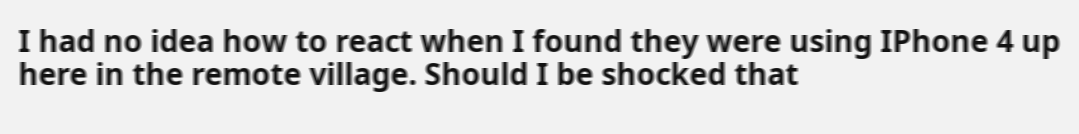I had no idea how to react when I found they were using IPhone 4 up here in the remote village. Should I be shocked that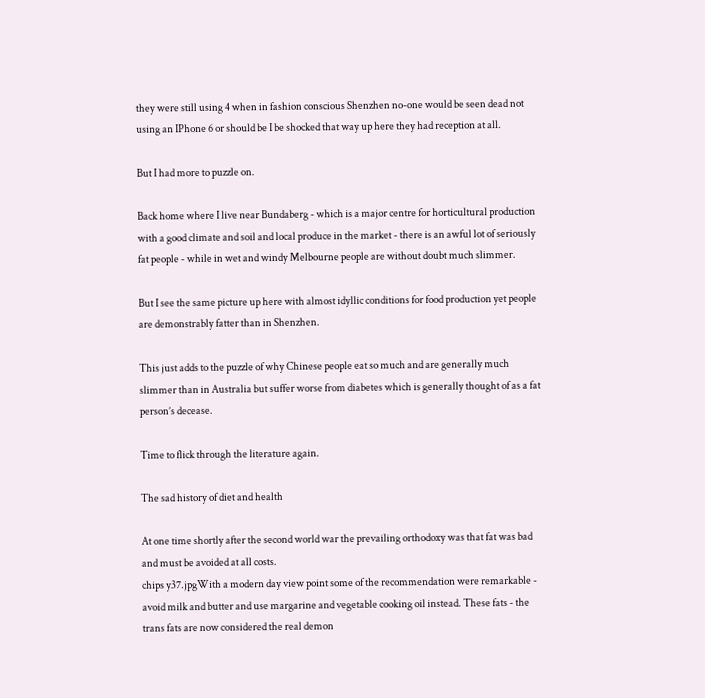they were still using 4 when in fashion conscious Shenzhen no-one would be seen dead not using an IPhone 6 or should be I be shocked that way up here they had reception at all.

But I had more to puzzle on.

Back home where I live near Bundaberg - which is a major centre for horticultural production with a good climate and soil and local produce in the market - there is an awful lot of seriously fat people - while in wet and windy Melbourne people are without doubt much slimmer.

But I see the same picture up here with almost idyllic conditions for food production yet people are demonstrably fatter than in Shenzhen.

This just adds to the puzzle of why Chinese people eat so much and are generally much slimmer than in Australia but suffer worse from diabetes which is generally thought of as a fat person’s decease.

Time to flick through the literature again.

The sad history of diet and health

At one time shortly after the second world war the prevailing orthodoxy was that fat was bad and must be avoided at all costs.
chips y37.jpgWith a modern day view point some of the recommendation were remarkable - avoid milk and butter and use margarine and vegetable cooking oil instead. These fats - the trans fats are now considered the real demon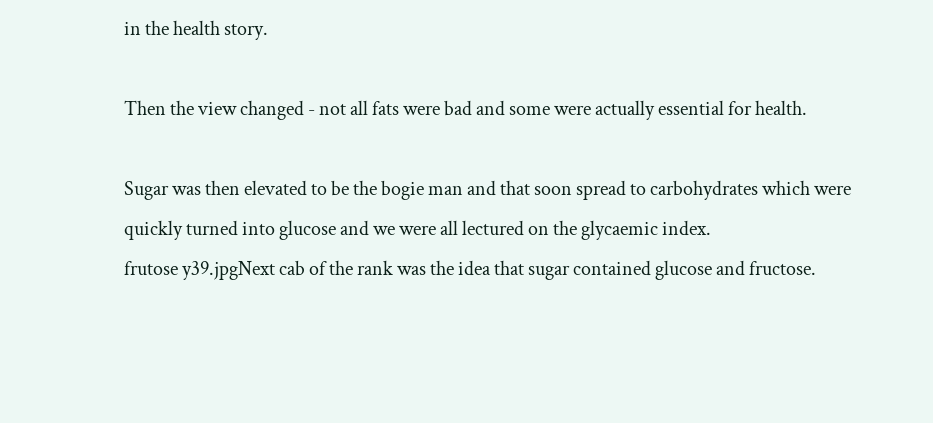in the health story.

Then the view changed - not all fats were bad and some were actually essential for health.

Sugar was then elevated to be the bogie man and that soon spread to carbohydrates which were quickly turned into glucose and we were all lectured on the glycaemic index.
frutose y39.jpgNext cab of the rank was the idea that sugar contained glucose and fructose.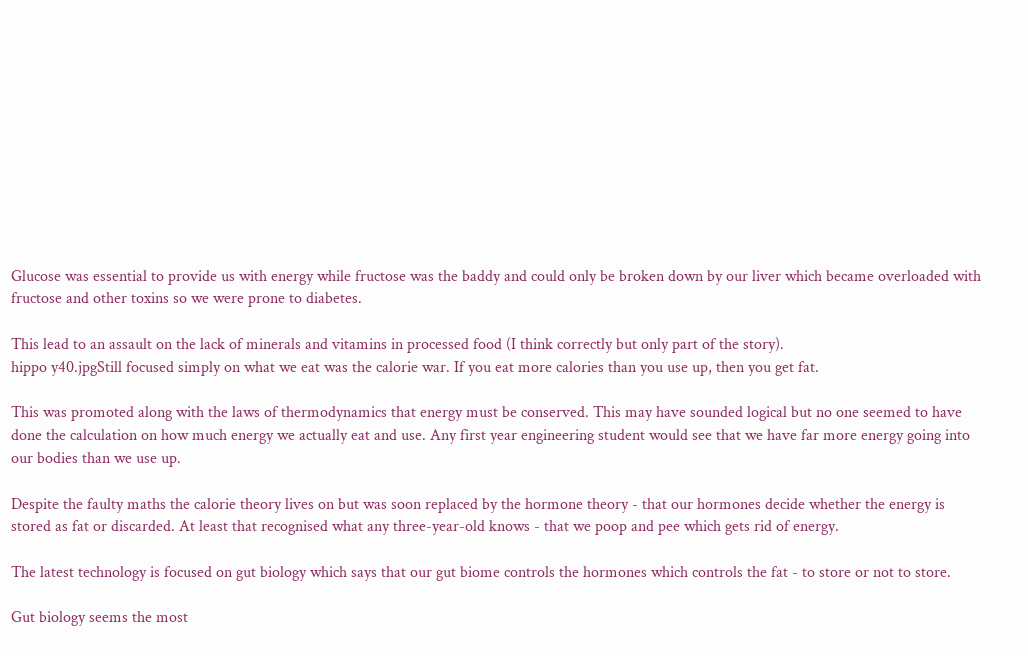Glucose was essential to provide us with energy while fructose was the baddy and could only be broken down by our liver which became overloaded with fructose and other toxins so we were prone to diabetes.

This lead to an assault on the lack of minerals and vitamins in processed food (I think correctly but only part of the story).
hippo y40.jpgStill focused simply on what we eat was the calorie war. If you eat more calories than you use up, then you get fat.

This was promoted along with the laws of thermodynamics that energy must be conserved. This may have sounded logical but no one seemed to have done the calculation on how much energy we actually eat and use. Any first year engineering student would see that we have far more energy going into our bodies than we use up.

Despite the faulty maths the calorie theory lives on but was soon replaced by the hormone theory - that our hormones decide whether the energy is stored as fat or discarded. At least that recognised what any three-year-old knows - that we poop and pee which gets rid of energy.

The latest technology is focused on gut biology which says that our gut biome controls the hormones which controls the fat - to store or not to store.

Gut biology seems the most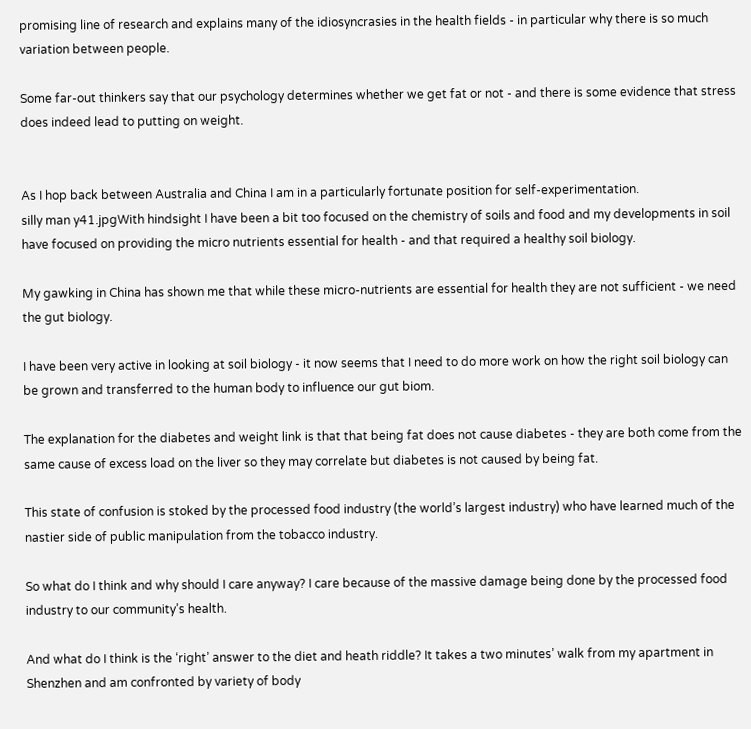promising line of research and explains many of the idiosyncrasies in the health fields - in particular why there is so much variation between people.

Some far-out thinkers say that our psychology determines whether we get fat or not - and there is some evidence that stress does indeed lead to putting on weight.


As I hop back between Australia and China I am in a particularly fortunate position for self-experimentation.
silly man y41.jpgWith hindsight I have been a bit too focused on the chemistry of soils and food and my developments in soil have focused on providing the micro nutrients essential for health - and that required a healthy soil biology.

My gawking in China has shown me that while these micro-nutrients are essential for health they are not sufficient - we need the gut biology.

I have been very active in looking at soil biology - it now seems that I need to do more work on how the right soil biology can be grown and transferred to the human body to influence our gut biom.

The explanation for the diabetes and weight link is that that being fat does not cause diabetes - they are both come from the same cause of excess load on the liver so they may correlate but diabetes is not caused by being fat.

This state of confusion is stoked by the processed food industry (the world’s largest industry) who have learned much of the nastier side of public manipulation from the tobacco industry.

So what do I think and why should I care anyway? I care because of the massive damage being done by the processed food industry to our community’s health.

And what do I think is the ‘right’ answer to the diet and heath riddle? It takes a two minutes’ walk from my apartment in Shenzhen and am confronted by variety of body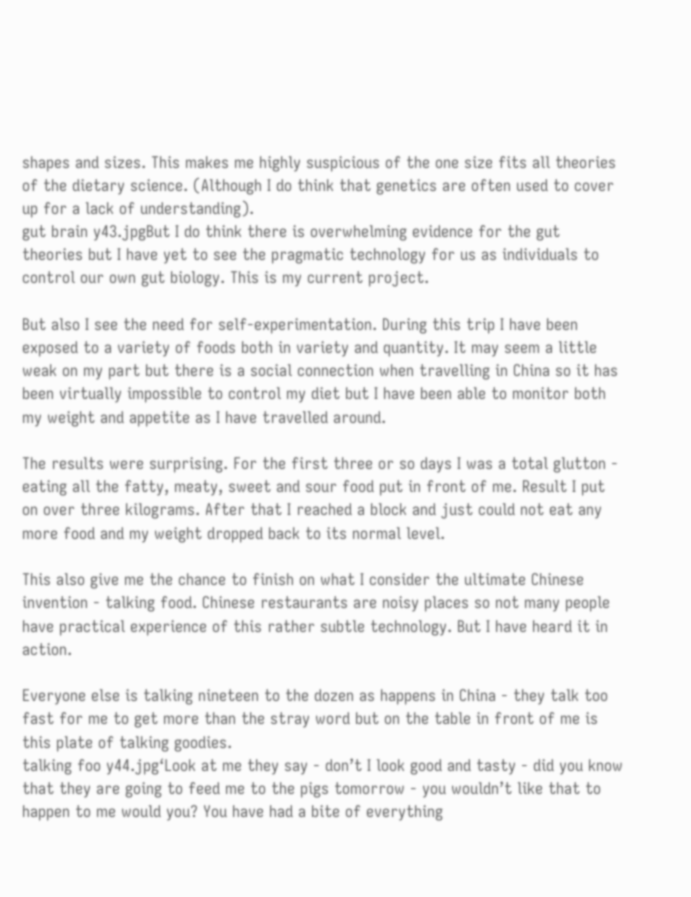shapes and sizes. This makes me highly suspicious of the one size fits all theories of the dietary science. (Although I do think that genetics are often used to cover up for a lack of understanding).
gut brain y43.jpgBut I do think there is overwhelming evidence for the gut theories but I have yet to see the pragmatic technology for us as individuals to control our own gut biology. This is my current project.

But also I see the need for self-experimentation. During this trip I have been exposed to a variety of foods both in variety and quantity. It may seem a little weak on my part but there is a social connection when travelling in China so it has been virtually impossible to control my diet but I have been able to monitor both my weight and appetite as I have travelled around.

The results were surprising. For the first three or so days I was a total glutton - eating all the fatty, meaty, sweet and sour food put in front of me. Result I put on over three kilograms. After that I reached a block and just could not eat any more food and my weight dropped back to its normal level.

This also give me the chance to finish on what I consider the ultimate Chinese invention - talking food. Chinese restaurants are noisy places so not many people have practical experience of this rather subtle technology. But I have heard it in action.

Everyone else is talking nineteen to the dozen as happens in China - they talk too fast for me to get more than the stray word but on the table in front of me is this plate of talking goodies.
talking foo y44.jpg‘Look at me they say - don’t I look good and tasty - did you know that they are going to feed me to the pigs tomorrow - you wouldn’t like that to happen to me would you? You have had a bite of everything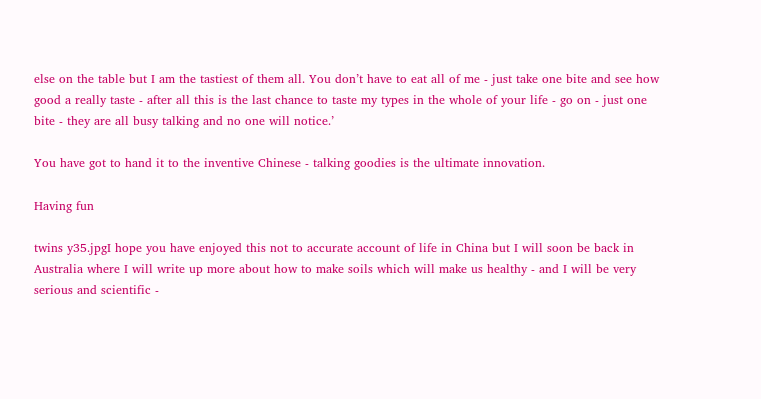else on the table but I am the tastiest of them all. You don’t have to eat all of me - just take one bite and see how good a really taste - after all this is the last chance to taste my types in the whole of your life - go on - just one bite - they are all busy talking and no one will notice.’

You have got to hand it to the inventive Chinese - talking goodies is the ultimate innovation.

Having fun

twins y35.jpgI hope you have enjoyed this not to accurate account of life in China but I will soon be back in Australia where I will write up more about how to make soils which will make us healthy - and I will be very serious and scientific -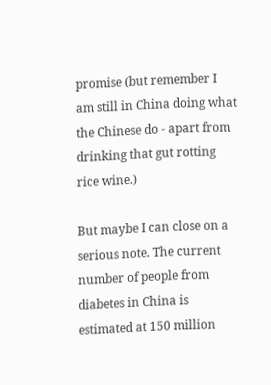promise (but remember I am still in China doing what the Chinese do - apart from drinking that gut rotting rice wine.)

But maybe I can close on a serious note. The current number of people from diabetes in China is estimated at 150 million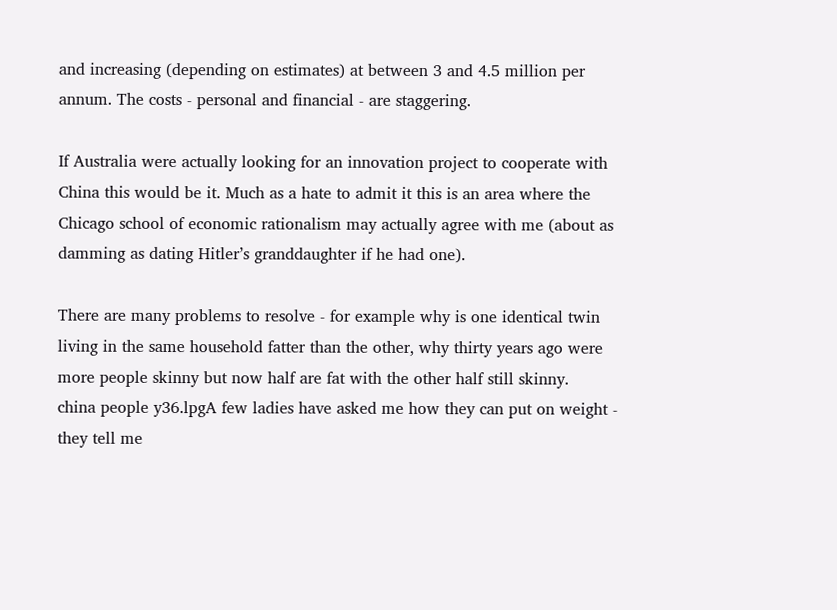and increasing (depending on estimates) at between 3 and 4.5 million per annum. The costs - personal and financial - are staggering.

If Australia were actually looking for an innovation project to cooperate with China this would be it. Much as a hate to admit it this is an area where the Chicago school of economic rationalism may actually agree with me (about as damming as dating Hitler’s granddaughter if he had one).

There are many problems to resolve - for example why is one identical twin living in the same household fatter than the other, why thirty years ago were more people skinny but now half are fat with the other half still skinny.
china people y36.lpgA few ladies have asked me how they can put on weight - they tell me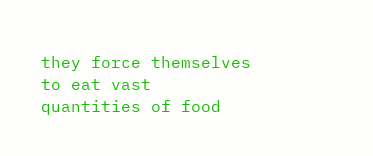they force themselves to eat vast quantities of food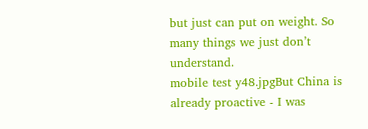but just can put on weight. So many things we just don’t understand.
mobile test y48.jpgBut China is already proactive - I was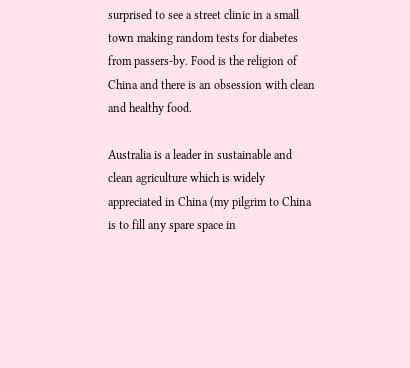surprised to see a street clinic in a small town making random tests for diabetes from passers-by. Food is the religion of China and there is an obsession with clean and healthy food.

Australia is a leader in sustainable and clean agriculture which is widely appreciated in China (my pilgrim to China is to fill any spare space in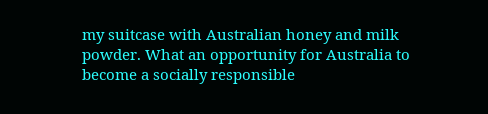my suitcase with Australian honey and milk powder. What an opportunity for Australia to become a socially responsible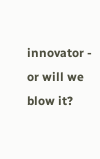innovator - or will we blow it?